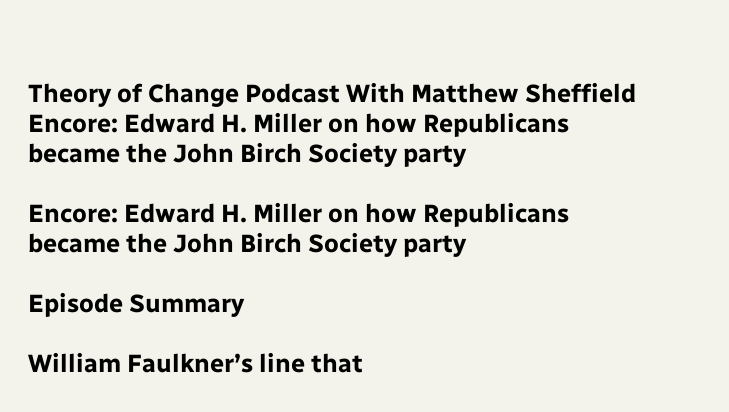Theory of Change Podcast With Matthew Sheffield
Encore: Edward H. Miller on how Republicans became the John Birch Society party

Encore: Edward H. Miller on how Republicans became the John Birch Society party

Episode Summary

William Faulkner’s line that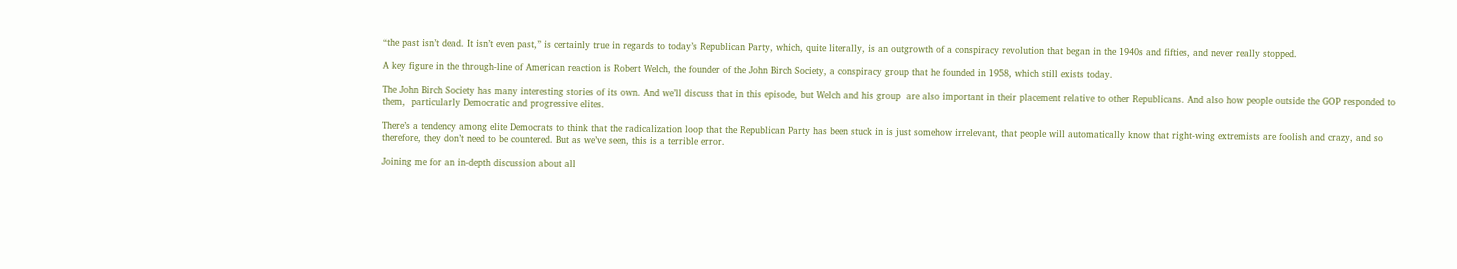“the past isn’t dead. It isn’t even past,” is certainly true in regards to today’s Republican Party, which, quite literally, is an outgrowth of a conspiracy revolution that began in the 1940s and fifties, and never really stopped.

A key figure in the through-line of American reaction is Robert Welch, the founder of the John Birch Society, a conspiracy group that he founded in 1958, which still exists today.

The John Birch Society has many interesting stories of its own. And we’ll discuss that in this episode, but Welch and his group  are also important in their placement relative to other Republicans. And also how people outside the GOP responded to them,  particularly Democratic and progressive elites.

There’s a tendency among elite Democrats to think that the radicalization loop that the Republican Party has been stuck in is just somehow irrelevant, that people will automatically know that right-wing extremists are foolish and crazy, and so therefore, they don’t need to be countered. But as we’ve seen, this is a terrible error.

Joining me for an in-depth discussion about all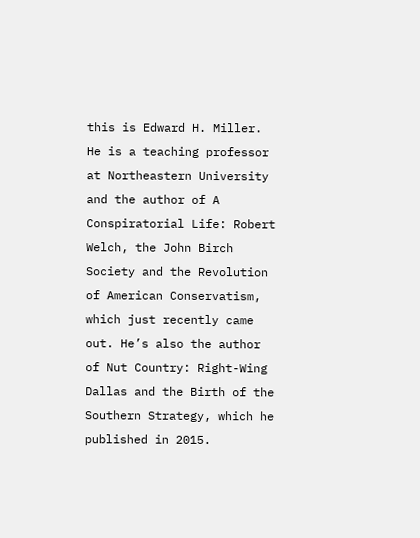this is Edward H. Miller.  He is a teaching professor at Northeastern University and the author of A Conspiratorial Life: Robert Welch, the John Birch Society and the Revolution of American Conservatism, which just recently came out. He’s also the author of Nut Country: Right-Wing Dallas and the Birth of the Southern Strategy, which he published in 2015.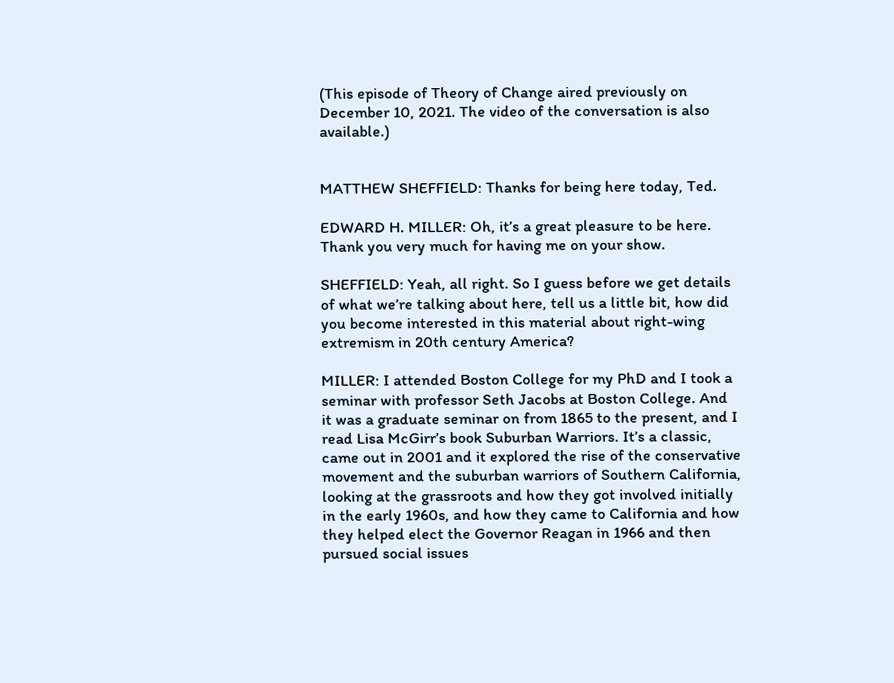(This episode of Theory of Change aired previously on December 10, 2021. The video of the conversation is also available.)


MATTHEW SHEFFIELD: Thanks for being here today, Ted.

EDWARD H. MILLER: Oh, it’s a great pleasure to be here. Thank you very much for having me on your show.

SHEFFIELD: Yeah, all right. So I guess before we get details of what we’re talking about here, tell us a little bit, how did you become interested in this material about right-wing extremism in 20th century America?

MILLER: I attended Boston College for my PhD and I took a seminar with professor Seth Jacobs at Boston College. And it was a graduate seminar on from 1865 to the present, and I read Lisa McGirr’s book Suburban Warriors. It’s a classic, came out in 2001 and it explored the rise of the conservative movement and the suburban warriors of Southern California, looking at the grassroots and how they got involved initially in the early 1960s, and how they came to California and how they helped elect the Governor Reagan in 1966 and then pursued social issues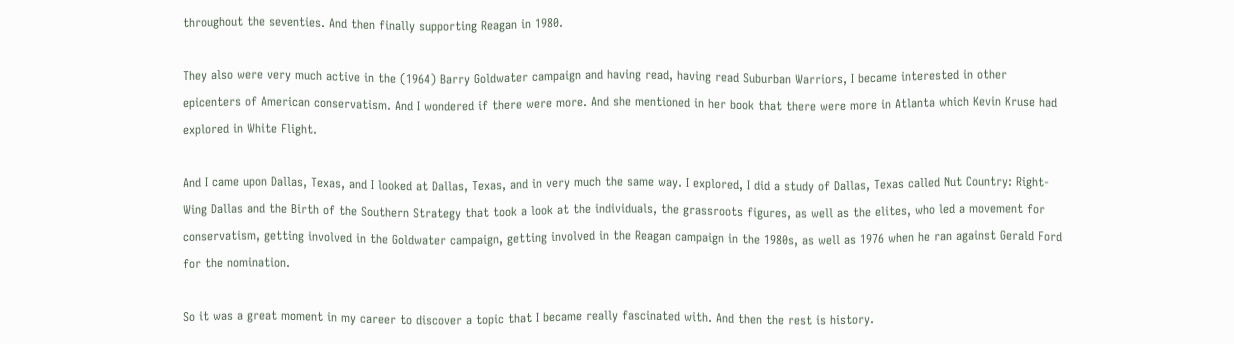throughout the seventies. And then finally supporting Reagan in 1980.

They also were very much active in the (1964) Barry Goldwater campaign and having read, having read Suburban Warriors, I became interested in other epicenters of American conservatism. And I wondered if there were more. And she mentioned in her book that there were more in Atlanta which Kevin Kruse had explored in White Flight.

And I came upon Dallas, Texas, and I looked at Dallas, Texas, and in very much the same way. I explored, I did a study of Dallas, Texas called Nut Country: Right-Wing Dallas and the Birth of the Southern Strategy that took a look at the individuals, the grassroots figures, as well as the elites, who led a movement for conservatism, getting involved in the Goldwater campaign, getting involved in the Reagan campaign in the 1980s, as well as 1976 when he ran against Gerald Ford for the nomination.

So it was a great moment in my career to discover a topic that I became really fascinated with. And then the rest is history.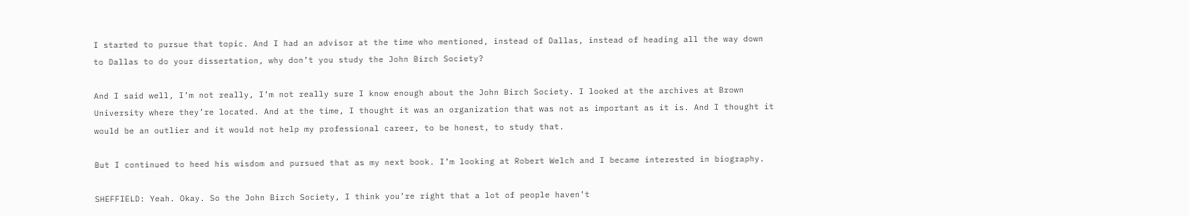I started to pursue that topic. And I had an advisor at the time who mentioned, instead of Dallas, instead of heading all the way down to Dallas to do your dissertation, why don’t you study the John Birch Society?

And I said well, I’m not really, I’m not really sure I know enough about the John Birch Society. I looked at the archives at Brown University where they’re located. And at the time, I thought it was an organization that was not as important as it is. And I thought it would be an outlier and it would not help my professional career, to be honest, to study that.

But I continued to heed his wisdom and pursued that as my next book. I’m looking at Robert Welch and I became interested in biography.

SHEFFIELD: Yeah. Okay. So the John Birch Society, I think you’re right that a lot of people haven’t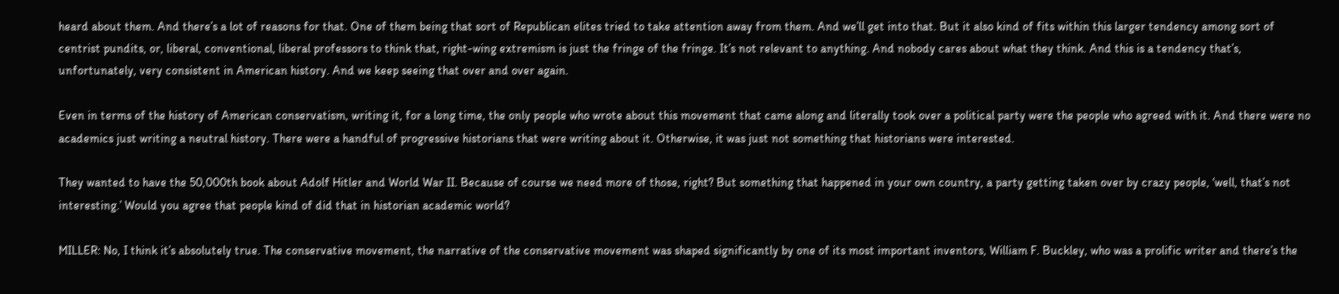heard about them. And there’s a lot of reasons for that. One of them being that sort of Republican elites tried to take attention away from them. And we’ll get into that. But it also kind of fits within this larger tendency among sort of centrist pundits, or, liberal, conventional, liberal professors to think that, right-wing extremism is just the fringe of the fringe. It’s not relevant to anything. And nobody cares about what they think. And this is a tendency that’s, unfortunately, very consistent in American history. And we keep seeing that over and over again.

Even in terms of the history of American conservatism, writing it, for a long time, the only people who wrote about this movement that came along and literally took over a political party were the people who agreed with it. And there were no academics just writing a neutral history. There were a handful of progressive historians that were writing about it. Otherwise, it was just not something that historians were interested.

They wanted to have the 50,000th book about Adolf Hitler and World War II. Because of course we need more of those, right? But something that happened in your own country, a party getting taken over by crazy people, ‘well, that’s not interesting.’ Would you agree that people kind of did that in historian academic world?

MILLER: No, I think it’s absolutely true. The conservative movement, the narrative of the conservative movement was shaped significantly by one of its most important inventors, William F. Buckley, who was a prolific writer and there’s the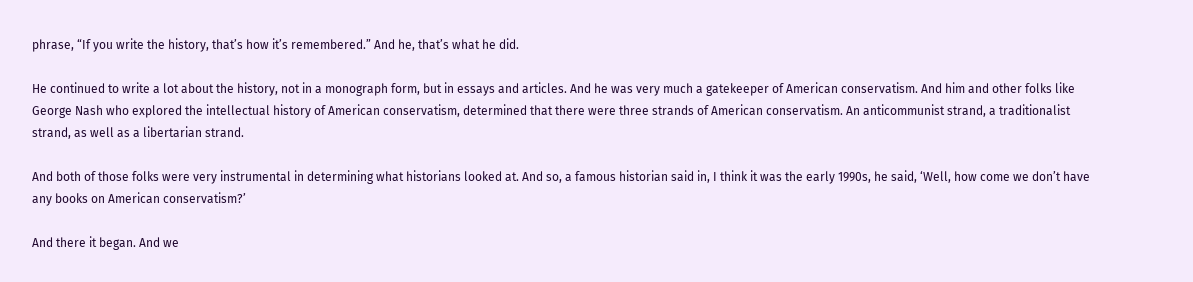phrase, “If you write the history, that’s how it’s remembered.” And he, that’s what he did.

He continued to write a lot about the history, not in a monograph form, but in essays and articles. And he was very much a gatekeeper of American conservatism. And him and other folks like George Nash who explored the intellectual history of American conservatism, determined that there were three strands of American conservatism. An anticommunist strand, a traditionalist strand, as well as a libertarian strand.

And both of those folks were very instrumental in determining what historians looked at. And so, a famous historian said in, I think it was the early 1990s, he said, ‘Well, how come we don’t have any books on American conservatism?’

And there it began. And we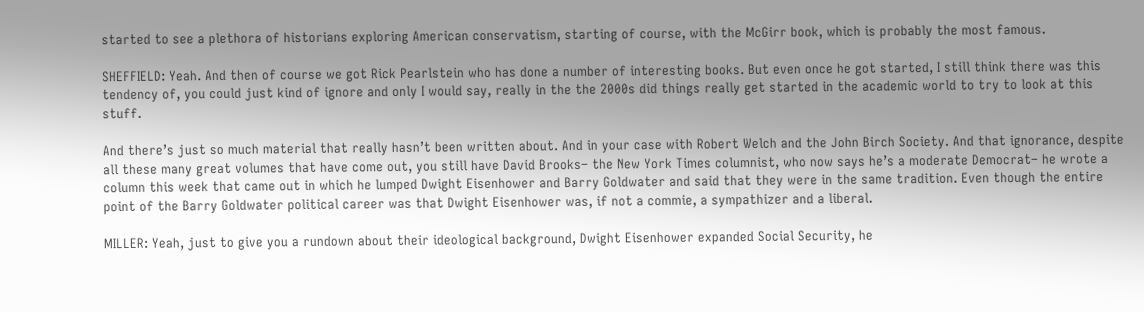started to see a plethora of historians exploring American conservatism, starting of course, with the McGirr book, which is probably the most famous.

SHEFFIELD: Yeah. And then of course we got Rick Pearlstein who has done a number of interesting books. But even once he got started, I still think there was this tendency of, you could just kind of ignore and only I would say, really in the the 2000s did things really get started in the academic world to try to look at this stuff.

And there’s just so much material that really hasn’t been written about. And in your case with Robert Welch and the John Birch Society. And that ignorance, despite all these many great volumes that have come out, you still have David Brooks– the New York Times columnist, who now says he’s a moderate Democrat– he wrote a column this week that came out in which he lumped Dwight Eisenhower and Barry Goldwater and said that they were in the same tradition. Even though the entire point of the Barry Goldwater political career was that Dwight Eisenhower was, if not a commie, a sympathizer and a liberal.

MILLER: Yeah, just to give you a rundown about their ideological background, Dwight Eisenhower expanded Social Security, he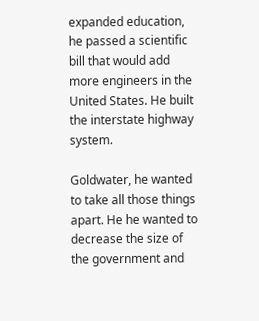expanded education, he passed a scientific bill that would add more engineers in the United States. He built the interstate highway system.

Goldwater, he wanted to take all those things apart. He he wanted to decrease the size of the government and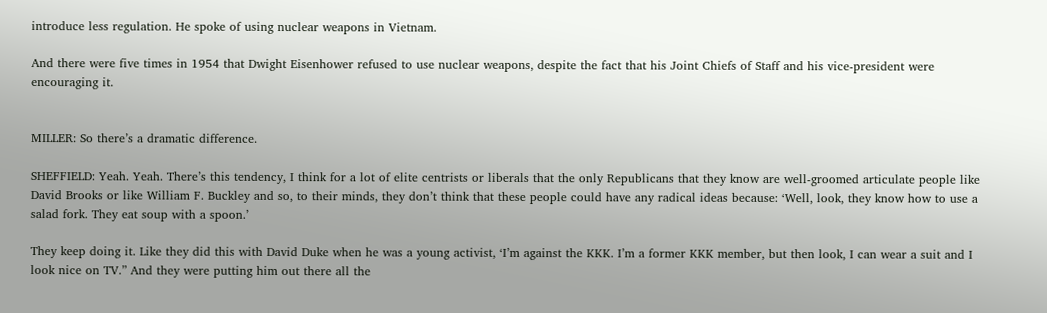introduce less regulation. He spoke of using nuclear weapons in Vietnam.

And there were five times in 1954 that Dwight Eisenhower refused to use nuclear weapons, despite the fact that his Joint Chiefs of Staff and his vice-president were encouraging it.


MILLER: So there’s a dramatic difference.

SHEFFIELD: Yeah. Yeah. There’s this tendency, I think for a lot of elite centrists or liberals that the only Republicans that they know are well-groomed articulate people like David Brooks or like William F. Buckley and so, to their minds, they don’t think that these people could have any radical ideas because: ‘Well, look, they know how to use a salad fork. They eat soup with a spoon.’

They keep doing it. Like they did this with David Duke when he was a young activist, ‘I’m against the KKK. I’m a former KKK member, but then look, I can wear a suit and I look nice on TV.” And they were putting him out there all the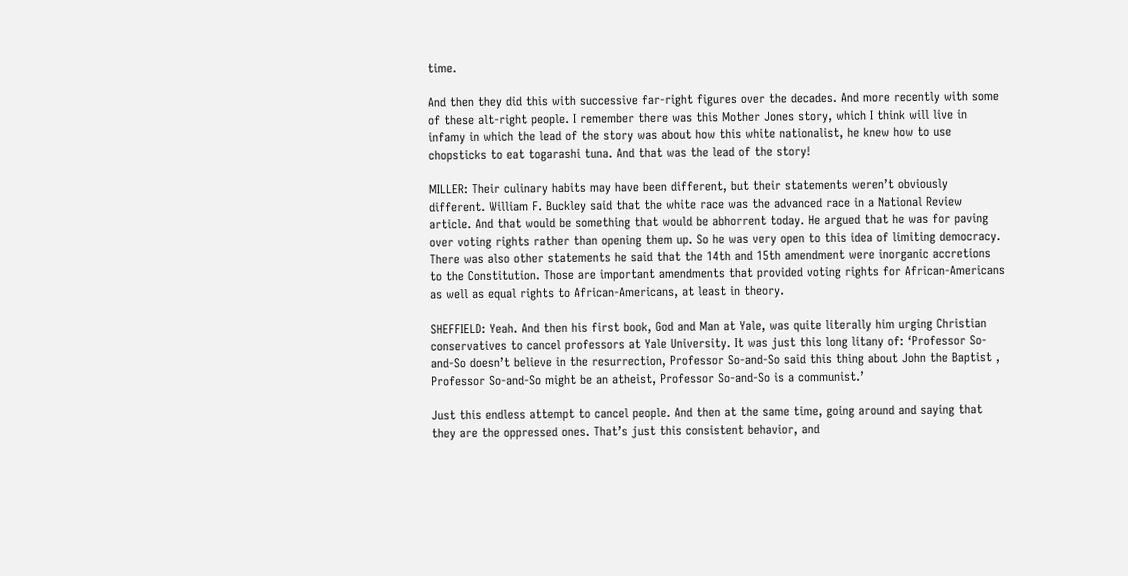time.

And then they did this with successive far-right figures over the decades. And more recently with some of these alt-right people. I remember there was this Mother Jones story, which I think will live in infamy in which the lead of the story was about how this white nationalist, he knew how to use chopsticks to eat togarashi tuna. And that was the lead of the story!

MILLER: Their culinary habits may have been different, but their statements weren’t obviously different. William F. Buckley said that the white race was the advanced race in a National Review article. And that would be something that would be abhorrent today. He argued that he was for paving over voting rights rather than opening them up. So he was very open to this idea of limiting democracy. There was also other statements he said that the 14th and 15th amendment were inorganic accretions to the Constitution. Those are important amendments that provided voting rights for African-Americans as well as equal rights to African-Americans, at least in theory.

SHEFFIELD: Yeah. And then his first book, God and Man at Yale, was quite literally him urging Christian conservatives to cancel professors at Yale University. It was just this long litany of: ‘Professor So-and-So doesn’t believe in the resurrection, Professor So-and-So said this thing about John the Baptist , Professor So-and-So might be an atheist, Professor So-and-So is a communist.’

Just this endless attempt to cancel people. And then at the same time, going around and saying that they are the oppressed ones. That’s just this consistent behavior, and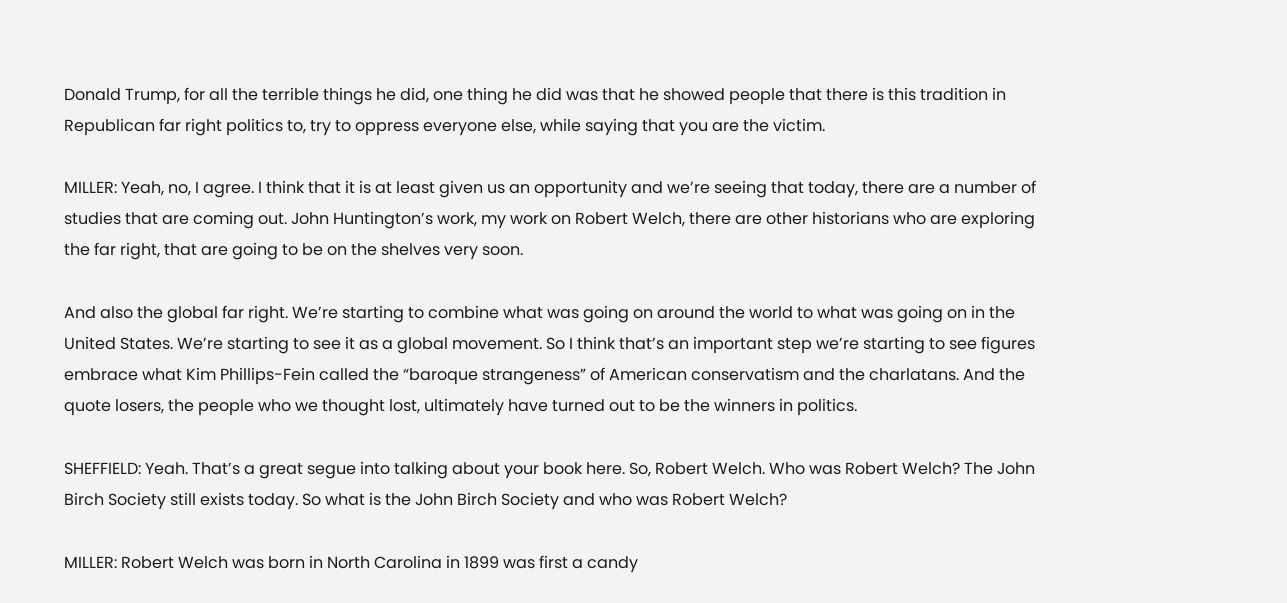Donald Trump, for all the terrible things he did, one thing he did was that he showed people that there is this tradition in Republican far right politics to, try to oppress everyone else, while saying that you are the victim.

MILLER: Yeah, no, I agree. I think that it is at least given us an opportunity and we’re seeing that today, there are a number of studies that are coming out. John Huntington’s work, my work on Robert Welch, there are other historians who are exploring the far right, that are going to be on the shelves very soon.

And also the global far right. We’re starting to combine what was going on around the world to what was going on in the United States. We’re starting to see it as a global movement. So I think that’s an important step we’re starting to see figures embrace what Kim Phillips-Fein called the “baroque strangeness” of American conservatism and the charlatans. And the quote losers, the people who we thought lost, ultimately have turned out to be the winners in politics.

SHEFFIELD: Yeah. That’s a great segue into talking about your book here. So, Robert Welch. Who was Robert Welch? The John Birch Society still exists today. So what is the John Birch Society and who was Robert Welch?

MILLER: Robert Welch was born in North Carolina in 1899 was first a candy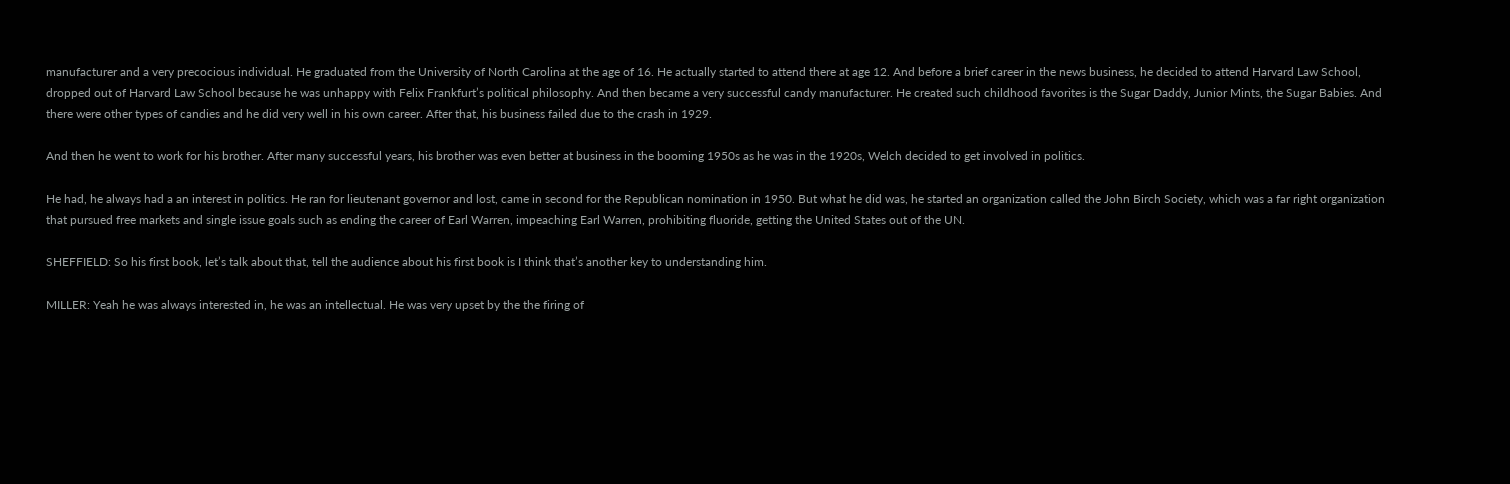manufacturer and a very precocious individual. He graduated from the University of North Carolina at the age of 16. He actually started to attend there at age 12. And before a brief career in the news business, he decided to attend Harvard Law School, dropped out of Harvard Law School because he was unhappy with Felix Frankfurt’s political philosophy. And then became a very successful candy manufacturer. He created such childhood favorites is the Sugar Daddy, Junior Mints, the Sugar Babies. And there were other types of candies and he did very well in his own career. After that, his business failed due to the crash in 1929.

And then he went to work for his brother. After many successful years, his brother was even better at business in the booming 1950s as he was in the 1920s, Welch decided to get involved in politics.

He had, he always had a an interest in politics. He ran for lieutenant governor and lost, came in second for the Republican nomination in 1950. But what he did was, he started an organization called the John Birch Society, which was a far right organization that pursued free markets and single issue goals such as ending the career of Earl Warren, impeaching Earl Warren, prohibiting fluoride, getting the United States out of the UN.

SHEFFIELD: So his first book, let’s talk about that, tell the audience about his first book is I think that’s another key to understanding him.

MILLER: Yeah he was always interested in, he was an intellectual. He was very upset by the the firing of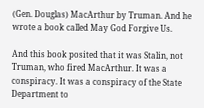(Gen. Douglas) MacArthur by Truman. And he wrote a book called May God Forgive Us.

And this book posited that it was Stalin, not Truman, who fired MacArthur. It was a conspiracy. It was a conspiracy of the State Department to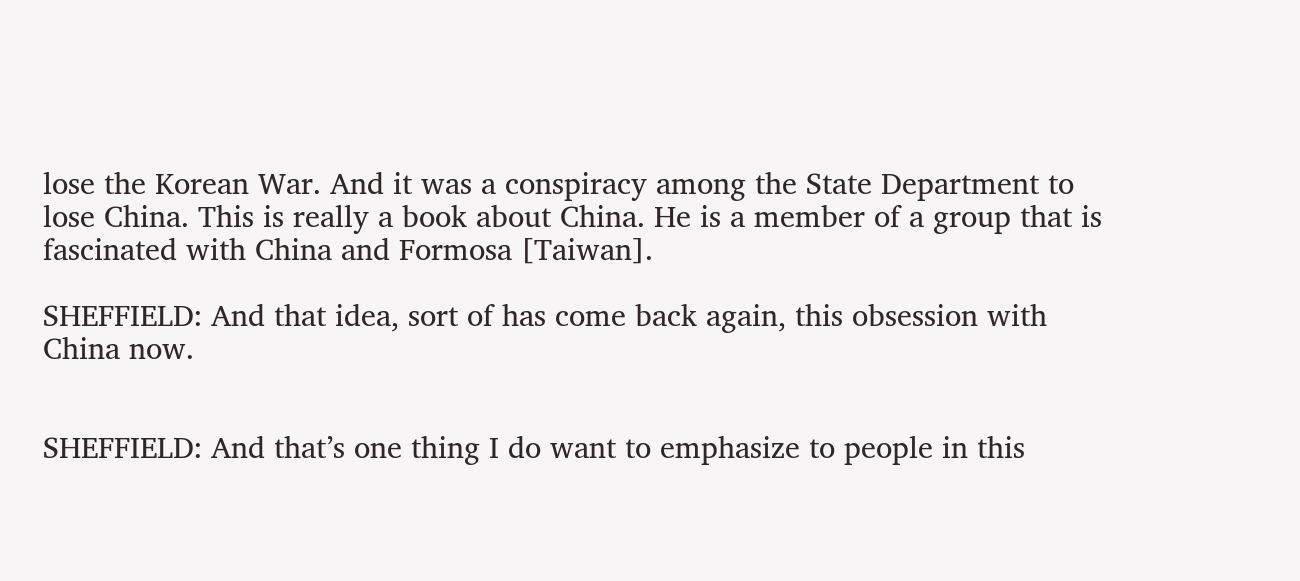lose the Korean War. And it was a conspiracy among the State Department to lose China. This is really a book about China. He is a member of a group that is fascinated with China and Formosa [Taiwan].

SHEFFIELD: And that idea, sort of has come back again, this obsession with China now.


SHEFFIELD: And that’s one thing I do want to emphasize to people in this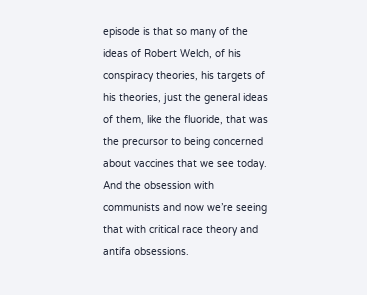episode is that so many of the ideas of Robert Welch, of his conspiracy theories, his targets of his theories, just the general ideas of them, like the fluoride, that was the precursor to being concerned about vaccines that we see today. And the obsession with communists and now we’re seeing that with critical race theory and antifa obsessions.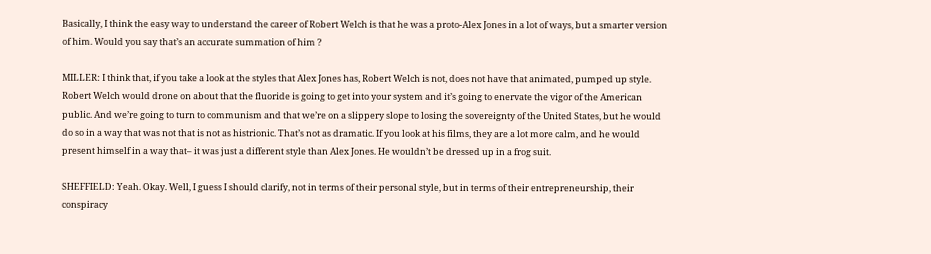Basically, I think the easy way to understand the career of Robert Welch is that he was a proto-Alex Jones in a lot of ways, but a smarter version of him. Would you say that’s an accurate summation of him ?

MILLER: I think that, if you take a look at the styles that Alex Jones has, Robert Welch is not, does not have that animated, pumped up style. Robert Welch would drone on about that the fluoride is going to get into your system and it’s going to enervate the vigor of the American public. And we’re going to turn to communism and that we’re on a slippery slope to losing the sovereignty of the United States, but he would do so in a way that was not that is not as histrionic. That’s not as dramatic. If you look at his films, they are a lot more calm, and he would present himself in a way that– it was just a different style than Alex Jones. He wouldn’t be dressed up in a frog suit.

SHEFFIELD: Yeah. Okay. Well, I guess I should clarify, not in terms of their personal style, but in terms of their entrepreneurship, their conspiracy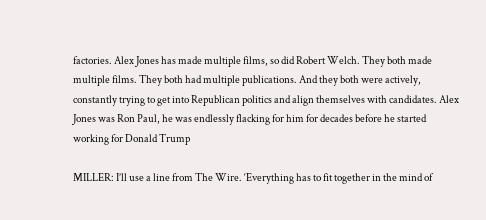factories. Alex Jones has made multiple films, so did Robert Welch. They both made multiple films. They both had multiple publications. And they both were actively, constantly trying to get into Republican politics and align themselves with candidates. Alex Jones was Ron Paul, he was endlessly flacking for him for decades before he started working for Donald Trump

MILLER: I’ll use a line from The Wire. ‘Everything has to fit together in the mind of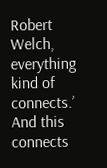Robert Welch, everything kind of connects.’ And this connects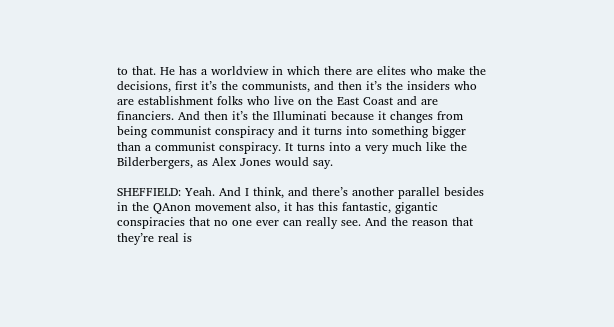to that. He has a worldview in which there are elites who make the decisions, first it’s the communists, and then it’s the insiders who are establishment folks who live on the East Coast and are financiers. And then it’s the Illuminati because it changes from being communist conspiracy and it turns into something bigger than a communist conspiracy. It turns into a very much like the Bilderbergers, as Alex Jones would say.

SHEFFIELD: Yeah. And I think, and there’s another parallel besides in the QAnon movement also, it has this fantastic, gigantic conspiracies that no one ever can really see. And the reason that they’re real is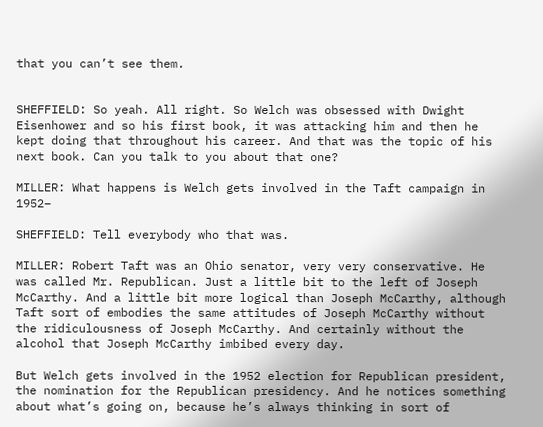that you can’t see them.


SHEFFIELD: So yeah. All right. So Welch was obsessed with Dwight Eisenhower and so his first book, it was attacking him and then he kept doing that throughout his career. And that was the topic of his next book. Can you talk to you about that one?

MILLER: What happens is Welch gets involved in the Taft campaign in 1952–

SHEFFIELD: Tell everybody who that was.

MILLER: Robert Taft was an Ohio senator, very very conservative. He was called Mr. Republican. Just a little bit to the left of Joseph McCarthy. And a little bit more logical than Joseph McCarthy, although Taft sort of embodies the same attitudes of Joseph McCarthy without the ridiculousness of Joseph McCarthy. And certainly without the alcohol that Joseph McCarthy imbibed every day.

But Welch gets involved in the 1952 election for Republican president, the nomination for the Republican presidency. And he notices something about what’s going on, because he’s always thinking in sort of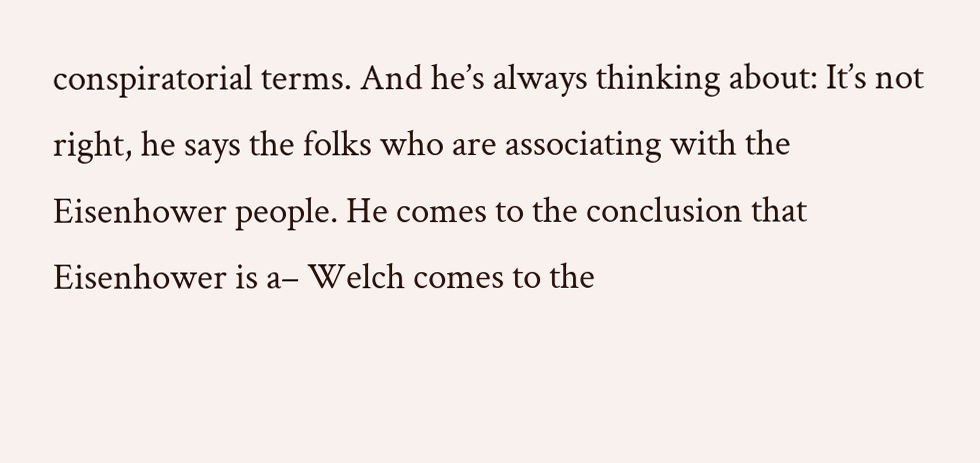conspiratorial terms. And he’s always thinking about: It’s not right, he says the folks who are associating with the Eisenhower people. He comes to the conclusion that Eisenhower is a– Welch comes to the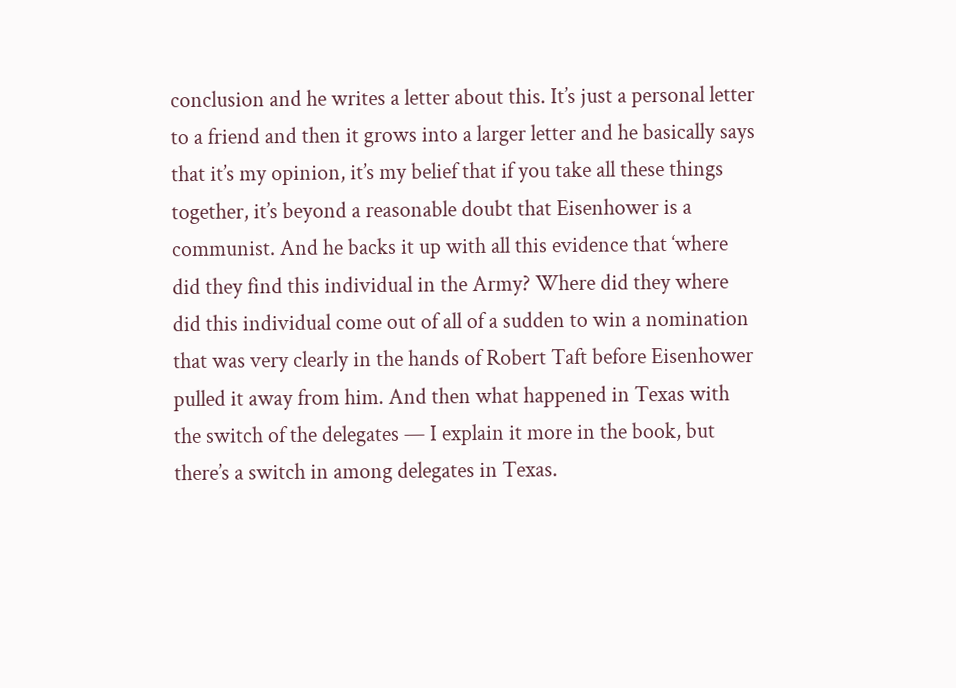conclusion and he writes a letter about this. It’s just a personal letter to a friend and then it grows into a larger letter and he basically says that it’s my opinion, it’s my belief that if you take all these things together, it’s beyond a reasonable doubt that Eisenhower is a communist. And he backs it up with all this evidence that ‘where did they find this individual in the Army? Where did they where did this individual come out of all of a sudden to win a nomination that was very clearly in the hands of Robert Taft before Eisenhower pulled it away from him. And then what happened in Texas with the switch of the delegates — I explain it more in the book, but there’s a switch in among delegates in Texas.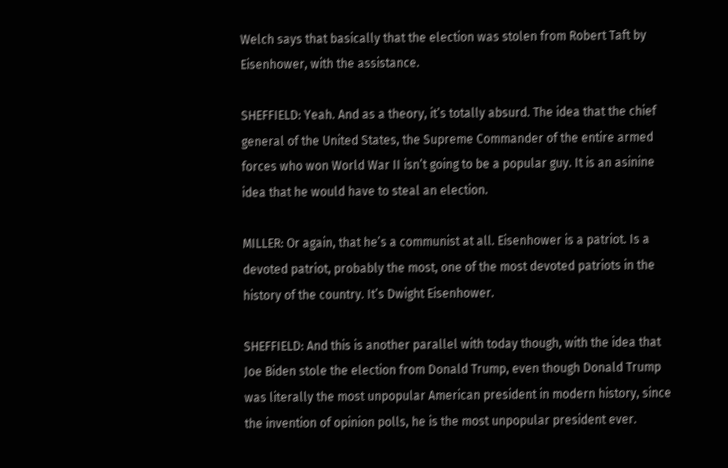Welch says that basically that the election was stolen from Robert Taft by Eisenhower, with the assistance.

SHEFFIELD: Yeah. And as a theory, it’s totally absurd. The idea that the chief general of the United States, the Supreme Commander of the entire armed forces who won World War II isn’t going to be a popular guy. It is an asinine idea that he would have to steal an election.

MILLER: Or again, that he’s a communist at all. Eisenhower is a patriot. Is a devoted patriot, probably the most, one of the most devoted patriots in the history of the country. It’s Dwight Eisenhower.

SHEFFIELD: And this is another parallel with today though, with the idea that Joe Biden stole the election from Donald Trump, even though Donald Trump was literally the most unpopular American president in modern history, since the invention of opinion polls, he is the most unpopular president ever.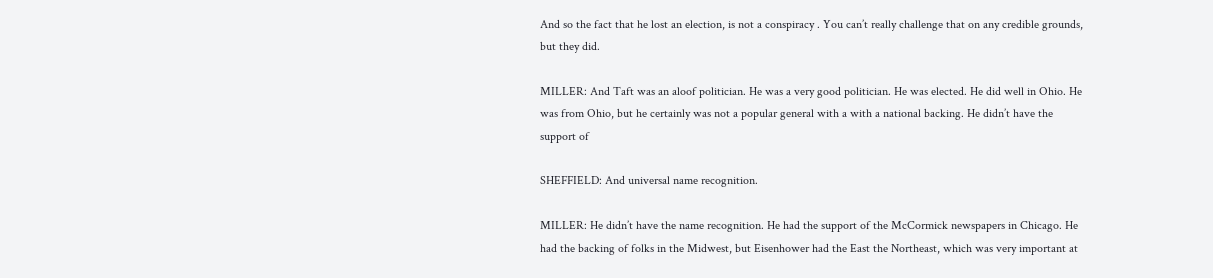And so the fact that he lost an election, is not a conspiracy . You can’t really challenge that on any credible grounds, but they did.

MILLER: And Taft was an aloof politician. He was a very good politician. He was elected. He did well in Ohio. He was from Ohio, but he certainly was not a popular general with a with a national backing. He didn’t have the support of

SHEFFIELD: And universal name recognition.

MILLER: He didn’t have the name recognition. He had the support of the McCormick newspapers in Chicago. He had the backing of folks in the Midwest, but Eisenhower had the East the Northeast, which was very important at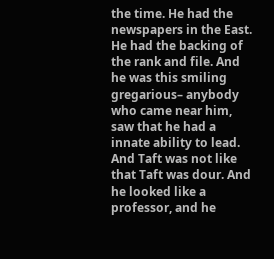the time. He had the newspapers in the East. He had the backing of the rank and file. And he was this smiling gregarious– anybody who came near him, saw that he had a innate ability to lead. And Taft was not like that Taft was dour. And he looked like a professor, and he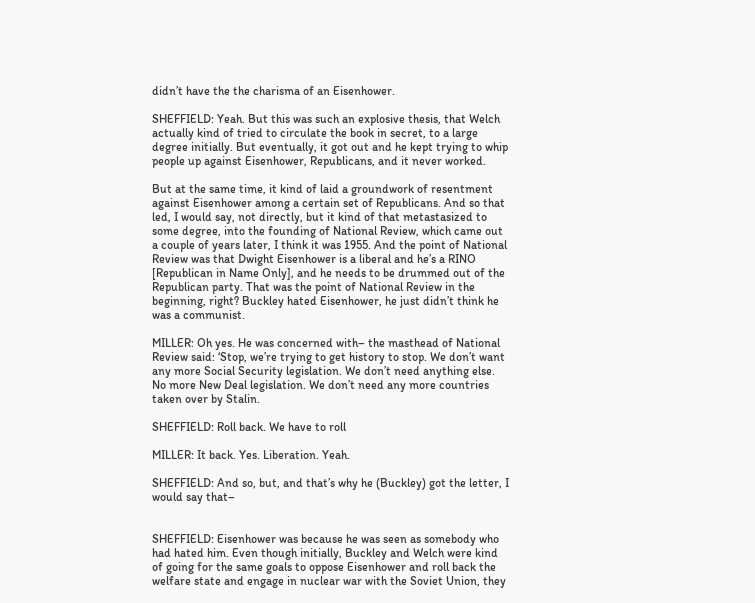didn’t have the the charisma of an Eisenhower.

SHEFFIELD: Yeah. But this was such an explosive thesis, that Welch actually kind of tried to circulate the book in secret, to a large degree initially. But eventually, it got out and he kept trying to whip people up against Eisenhower, Republicans, and it never worked.

But at the same time, it kind of laid a groundwork of resentment against Eisenhower among a certain set of Republicans. And so that led, I would say, not directly, but it kind of that metastasized to some degree, into the founding of National Review, which came out a couple of years later, I think it was 1955. And the point of National Review was that Dwight Eisenhower is a liberal and he’s a RINO [Republican in Name Only], and he needs to be drummed out of the Republican party. That was the point of National Review in the beginning, right? Buckley hated Eisenhower, he just didn’t think he was a communist.

MILLER: Oh yes. He was concerned with– the masthead of National Review said: ‘Stop, we’re trying to get history to stop. We don’t want any more Social Security legislation. We don’t need anything else. No more New Deal legislation. We don’t need any more countries taken over by Stalin.

SHEFFIELD: Roll back. We have to roll

MILLER: It back. Yes. Liberation. Yeah.

SHEFFIELD: And so, but, and that’s why he (Buckley) got the letter, I would say that–


SHEFFIELD: Eisenhower was because he was seen as somebody who had hated him. Even though initially, Buckley and Welch were kind of going for the same goals to oppose Eisenhower and roll back the welfare state and engage in nuclear war with the Soviet Union, they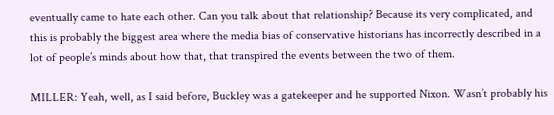eventually came to hate each other. Can you talk about that relationship? Because its very complicated, and this is probably the biggest area where the media bias of conservative historians has incorrectly described in a lot of people’s minds about how that, that transpired the events between the two of them.

MILLER: Yeah, well, as I said before, Buckley was a gatekeeper and he supported Nixon. Wasn’t probably his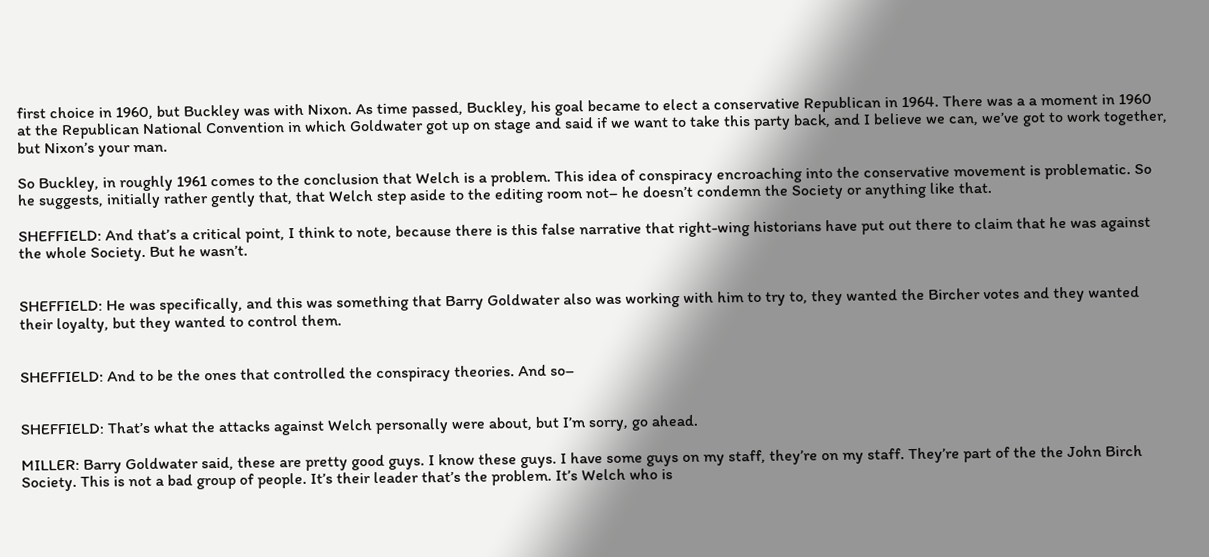first choice in 1960, but Buckley was with Nixon. As time passed, Buckley, his goal became to elect a conservative Republican in 1964. There was a a moment in 1960 at the Republican National Convention in which Goldwater got up on stage and said if we want to take this party back, and I believe we can, we’ve got to work together, but Nixon’s your man.

So Buckley, in roughly 1961 comes to the conclusion that Welch is a problem. This idea of conspiracy encroaching into the conservative movement is problematic. So he suggests, initially rather gently that, that Welch step aside to the editing room not– he doesn’t condemn the Society or anything like that.

SHEFFIELD: And that’s a critical point, I think to note, because there is this false narrative that right-wing historians have put out there to claim that he was against the whole Society. But he wasn’t.


SHEFFIELD: He was specifically, and this was something that Barry Goldwater also was working with him to try to, they wanted the Bircher votes and they wanted their loyalty, but they wanted to control them.


SHEFFIELD: And to be the ones that controlled the conspiracy theories. And so–


SHEFFIELD: That’s what the attacks against Welch personally were about, but I’m sorry, go ahead.

MILLER: Barry Goldwater said, these are pretty good guys. I know these guys. I have some guys on my staff, they’re on my staff. They’re part of the the John Birch Society. This is not a bad group of people. It’s their leader that’s the problem. It’s Welch who is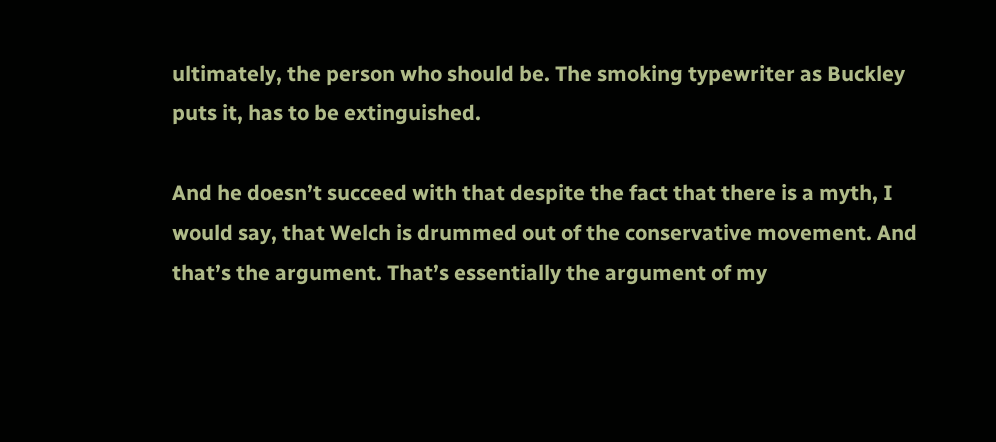ultimately, the person who should be. The smoking typewriter as Buckley puts it, has to be extinguished.

And he doesn’t succeed with that despite the fact that there is a myth, I would say, that Welch is drummed out of the conservative movement. And that’s the argument. That’s essentially the argument of my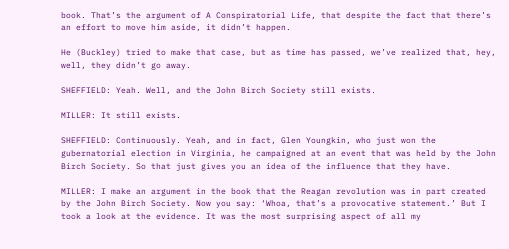book. That’s the argument of A Conspiratorial Life, that despite the fact that there’s an effort to move him aside, it didn’t happen.

He (Buckley) tried to make that case, but as time has passed, we’ve realized that, hey, well, they didn’t go away.

SHEFFIELD: Yeah. Well, and the John Birch Society still exists.

MILLER: It still exists.

SHEFFIELD: Continuously. Yeah, and in fact, Glen Youngkin, who just won the gubernatorial election in Virginia, he campaigned at an event that was held by the John Birch Society. So that just gives you an idea of the influence that they have.

MILLER: I make an argument in the book that the Reagan revolution was in part created by the John Birch Society. Now you say: ‘Whoa, that’s a provocative statement.’ But I took a look at the evidence. It was the most surprising aspect of all my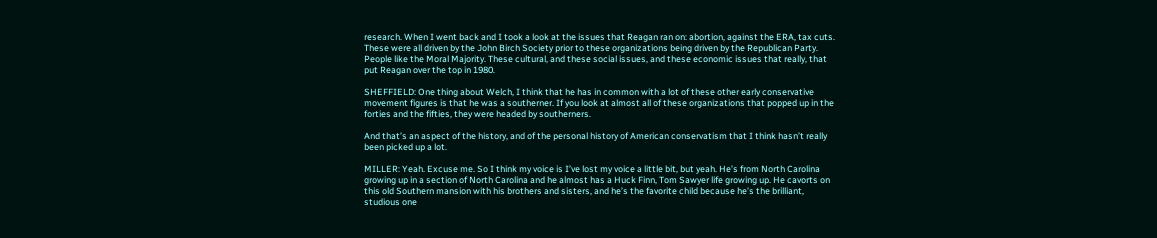research. When I went back and I took a look at the issues that Reagan ran on: abortion, against the ERA, tax cuts. These were all driven by the John Birch Society prior to these organizations being driven by the Republican Party. People like the Moral Majority. These cultural, and these social issues, and these economic issues that really, that put Reagan over the top in 1980.

SHEFFIELD: One thing about Welch, I think that he has in common with a lot of these other early conservative movement figures is that he was a southerner. If you look at almost all of these organizations that popped up in the forties and the fifties, they were headed by southerners.

And that’s an aspect of the history, and of the personal history of American conservatism that I think hasn’t really been picked up a lot.

MILLER: Yeah. Excuse me. So I think my voice is I’ve lost my voice a little bit, but yeah. He’s from North Carolina growing up in a section of North Carolina and he almost has a Huck Finn, Tom Sawyer life growing up. He cavorts on this old Southern mansion with his brothers and sisters, and he’s the favorite child because he’s the brilliant, studious one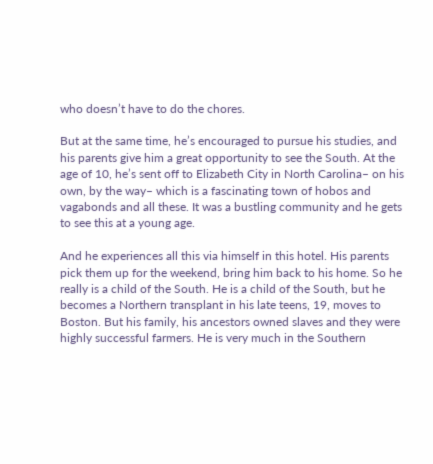who doesn’t have to do the chores.

But at the same time, he’s encouraged to pursue his studies, and his parents give him a great opportunity to see the South. At the age of 10, he’s sent off to Elizabeth City in North Carolina– on his own, by the way– which is a fascinating town of hobos and vagabonds and all these. It was a bustling community and he gets to see this at a young age.

And he experiences all this via himself in this hotel. His parents pick them up for the weekend, bring him back to his home. So he really is a child of the South. He is a child of the South, but he becomes a Northern transplant in his late teens, 19, moves to Boston. But his family, his ancestors owned slaves and they were highly successful farmers. He is very much in the Southern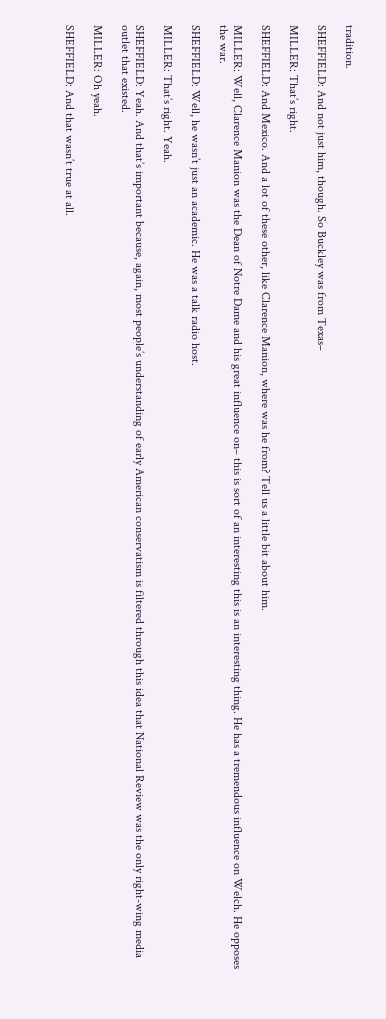tradition.

SHEFFIELD: And not just him, though. So Buckley was from Texas–

MILLER: That’s right.

SHEFFIELD: And Mexico. And a lot of these other, like Clarence Manion, where was he from? Tell us a little bit about him.

MILLER: Well, Clarence Manion was the Dean of Notre Dame and his great influence on– this is sort of an interesting this is an interesting thing. He has a tremendous influence on Welch. He opposes the war.

SHEFFIELD: Well, he wasn’t just an academic. He was a talk radio host.

MILLER: That’s right. Yeah.

SHEFFIELD: Yeah. And that’s important because, again, most people’s understanding of early American conservatism is filtered through this idea that National Review was the only right-wing media outlet that existed.

MILLER: Oh yeah.

SHEFFIELD: And that wasn’t true at all.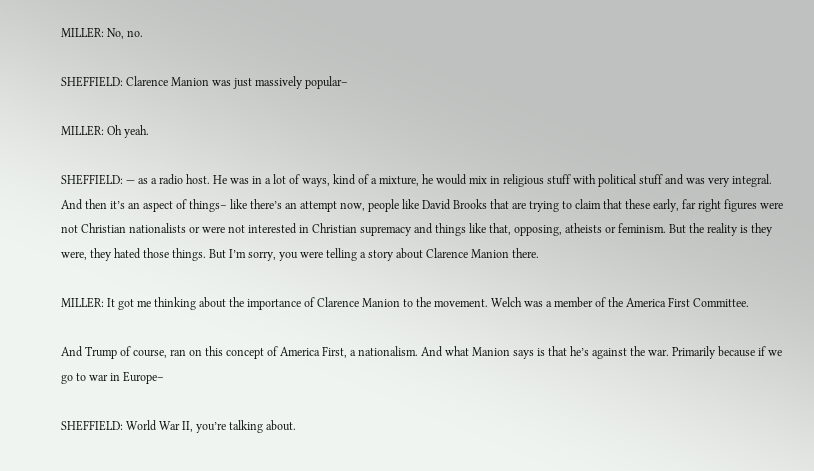MILLER: No, no.

SHEFFIELD: Clarence Manion was just massively popular–

MILLER: Oh yeah.

SHEFFIELD: — as a radio host. He was in a lot of ways, kind of a mixture, he would mix in religious stuff with political stuff and was very integral. And then it’s an aspect of things– like there’s an attempt now, people like David Brooks that are trying to claim that these early, far right figures were not Christian nationalists or were not interested in Christian supremacy and things like that, opposing, atheists or feminism. But the reality is they were, they hated those things. But I’m sorry, you were telling a story about Clarence Manion there.

MILLER: It got me thinking about the importance of Clarence Manion to the movement. Welch was a member of the America First Committee.

And Trump of course, ran on this concept of America First, a nationalism. And what Manion says is that he’s against the war. Primarily because if we go to war in Europe–

SHEFFIELD: World War II, you’re talking about.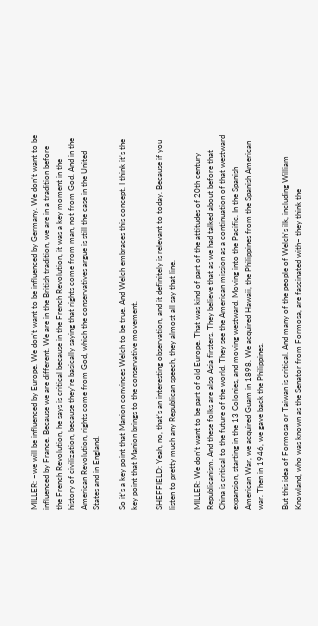MILLER: –we will be influenced by Europe. We don’t want to be influenced by Germany. We don’t want to be influenced by France. Because we are different. We are in the British tradition, we are in a tradition before the French Revolution, he says is critical because in the French Revolution, it was a key moment in the history of civilization, because they’re basically saying that rights come from man, not from God. And in the American Revolution, rights come from God, which the conservatives argue is still the case in the United States and in England.

So it’s a key point that Manion convinces Welch to be true. And Welch embraces this concept. I think it’s the key point that Manion brings to the conservative movement.

SHEFFIELD: Yeah, no, that’s an interesting observation, and it definitely is relevant to today. Because if you listen to pretty much any Republican speech, they almost all say that line.

MILLER: We don’t want to be part of old Europe. That was kind of part of the attitudes of 20th century Republicanism. And these folks are also Asia firsters. They believe that as we had talked about before that China is critical to the future of the world. They see the American mission as a continuation of that westward expansion, starting in the 13 Colonies, and moving westward. Moving into the Pacific. In the Spanish American War, we acquired Guam in 1898. We acquired Hawaii, the Philippines from the Spanish American war. Then in 1946, we gave back the Philippines.

But this idea of Formosa or Taiwan is critical. And many of the people of Welch’s ilk, including William Knowland, who was known as the Senator from Formosa, are fascinated with– they think the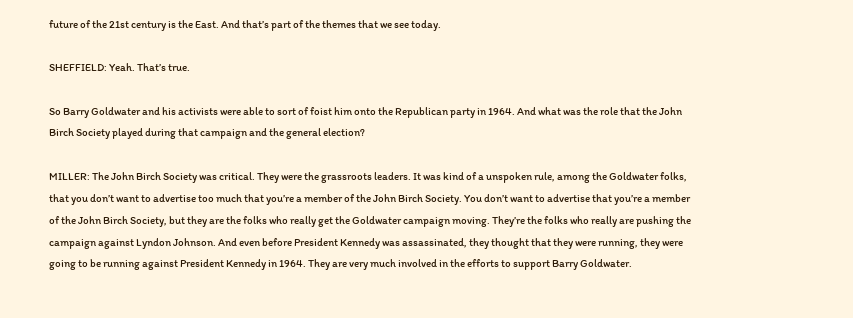future of the 21st century is the East. And that’s part of the themes that we see today.

SHEFFIELD: Yeah. That’s true.

So Barry Goldwater and his activists were able to sort of foist him onto the Republican party in 1964. And what was the role that the John Birch Society played during that campaign and the general election?

MILLER: The John Birch Society was critical. They were the grassroots leaders. It was kind of a unspoken rule, among the Goldwater folks, that you don’t want to advertise too much that you’re a member of the John Birch Society. You don’t want to advertise that you’re a member of the John Birch Society, but they are the folks who really get the Goldwater campaign moving. They’re the folks who really are pushing the campaign against Lyndon Johnson. And even before President Kennedy was assassinated, they thought that they were running, they were going to be running against President Kennedy in 1964. They are very much involved in the efforts to support Barry Goldwater.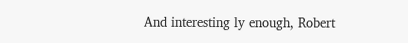And interesting ly enough, Robert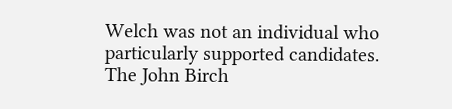Welch was not an individual who particularly supported candidates. The John Birch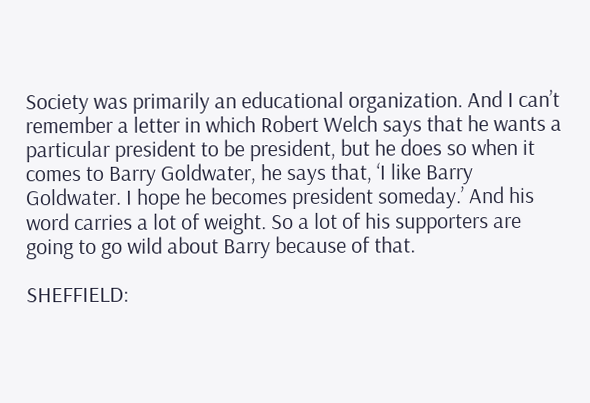Society was primarily an educational organization. And I can’t remember a letter in which Robert Welch says that he wants a particular president to be president, but he does so when it comes to Barry Goldwater, he says that, ‘I like Barry Goldwater. I hope he becomes president someday.’ And his word carries a lot of weight. So a lot of his supporters are going to go wild about Barry because of that.

SHEFFIELD: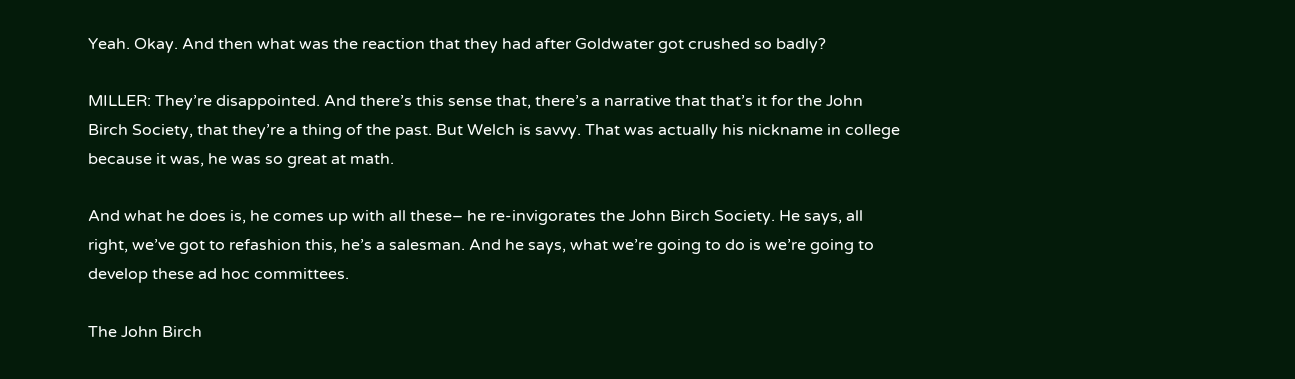Yeah. Okay. And then what was the reaction that they had after Goldwater got crushed so badly?

MILLER: They’re disappointed. And there’s this sense that, there’s a narrative that that’s it for the John Birch Society, that they’re a thing of the past. But Welch is savvy. That was actually his nickname in college because it was, he was so great at math.

And what he does is, he comes up with all these– he re-invigorates the John Birch Society. He says, all right, we’ve got to refashion this, he’s a salesman. And he says, what we’re going to do is we’re going to develop these ad hoc committees.

The John Birch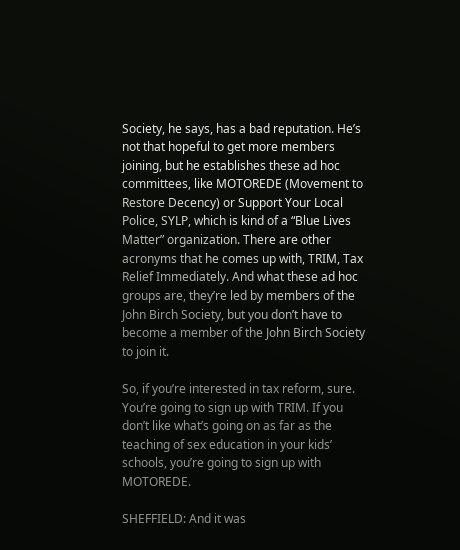Society, he says, has a bad reputation. He’s not that hopeful to get more members joining, but he establishes these ad hoc committees, like MOTOREDE (Movement to Restore Decency) or Support Your Local Police, SYLP, which is kind of a “Blue Lives Matter” organization. There are other acronyms that he comes up with, TRIM, Tax Relief Immediately. And what these ad hoc groups are, they’re led by members of the John Birch Society, but you don’t have to become a member of the John Birch Society to join it.

So, if you’re interested in tax reform, sure. You’re going to sign up with TRIM. If you don’t like what’s going on as far as the teaching of sex education in your kids’ schools, you’re going to sign up with MOTOREDE.

SHEFFIELD: And it was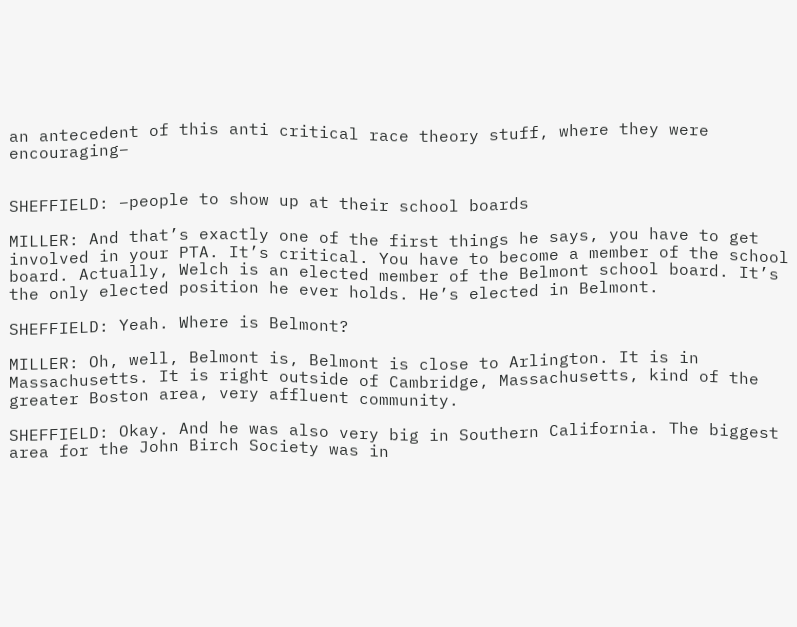an antecedent of this anti critical race theory stuff, where they were encouraging–


SHEFFIELD: –people to show up at their school boards

MILLER: And that’s exactly one of the first things he says, you have to get involved in your PTA. It’s critical. You have to become a member of the school board. Actually, Welch is an elected member of the Belmont school board. It’s the only elected position he ever holds. He’s elected in Belmont.

SHEFFIELD: Yeah. Where is Belmont?

MILLER: Oh, well, Belmont is, Belmont is close to Arlington. It is in Massachusetts. It is right outside of Cambridge, Massachusetts, kind of the greater Boston area, very affluent community.

SHEFFIELD: Okay. And he was also very big in Southern California. The biggest area for the John Birch Society was in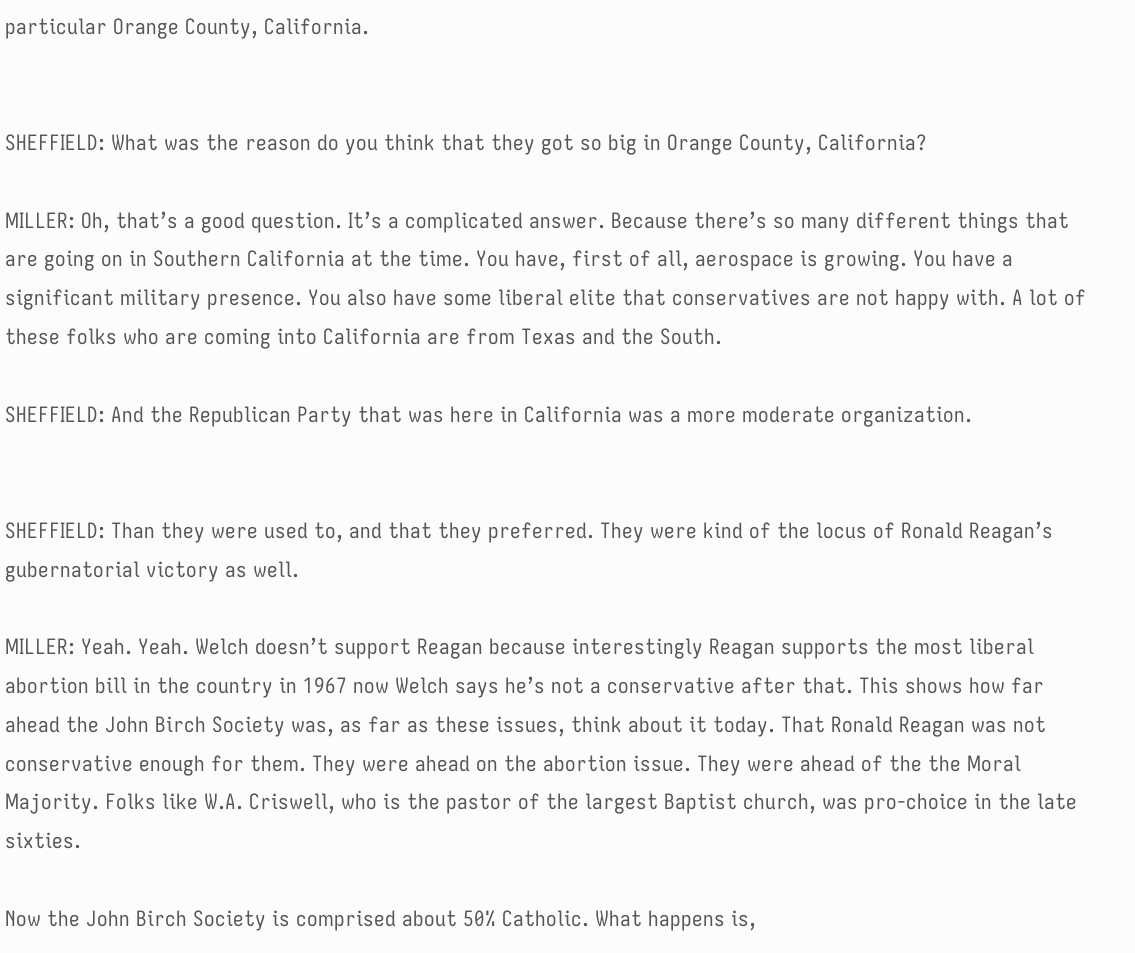particular Orange County, California.


SHEFFIELD: What was the reason do you think that they got so big in Orange County, California?

MILLER: Oh, that’s a good question. It’s a complicated answer. Because there’s so many different things that are going on in Southern California at the time. You have, first of all, aerospace is growing. You have a significant military presence. You also have some liberal elite that conservatives are not happy with. A lot of these folks who are coming into California are from Texas and the South.

SHEFFIELD: And the Republican Party that was here in California was a more moderate organization.


SHEFFIELD: Than they were used to, and that they preferred. They were kind of the locus of Ronald Reagan’s gubernatorial victory as well.

MILLER: Yeah. Yeah. Welch doesn’t support Reagan because interestingly Reagan supports the most liberal abortion bill in the country in 1967 now Welch says he’s not a conservative after that. This shows how far ahead the John Birch Society was, as far as these issues, think about it today. That Ronald Reagan was not conservative enough for them. They were ahead on the abortion issue. They were ahead of the the Moral Majority. Folks like W.A. Criswell, who is the pastor of the largest Baptist church, was pro-choice in the late sixties.

Now the John Birch Society is comprised about 50% Catholic. What happens is,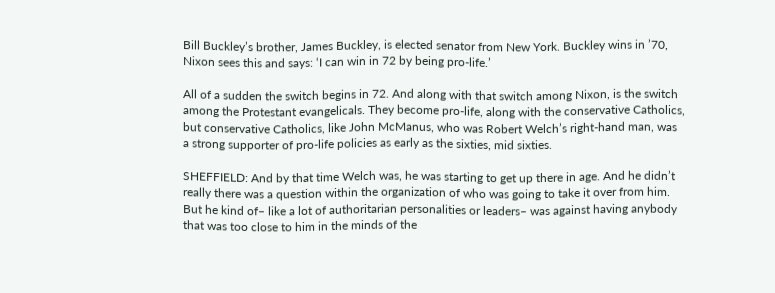Bill Buckley’s brother, James Buckley, is elected senator from New York. Buckley wins in ’70, Nixon sees this and says: ‘I can win in 72 by being pro-life.’

All of a sudden the switch begins in 72. And along with that switch among Nixon, is the switch among the Protestant evangelicals. They become pro-life, along with the conservative Catholics, but conservative Catholics, like John McManus, who was Robert Welch’s right-hand man, was a strong supporter of pro-life policies as early as the sixties, mid sixties.

SHEFFIELD: And by that time Welch was, he was starting to get up there in age. And he didn’t really there was a question within the organization of who was going to take it over from him. But he kind of– like a lot of authoritarian personalities or leaders– was against having anybody that was too close to him in the minds of the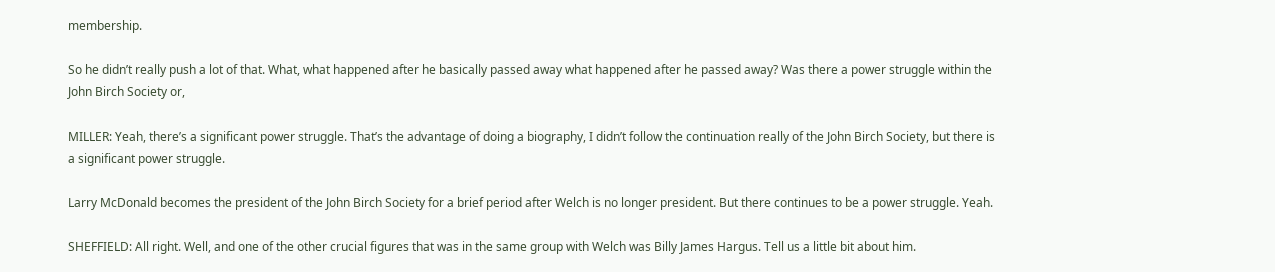membership.

So he didn’t really push a lot of that. What, what happened after he basically passed away what happened after he passed away? Was there a power struggle within the John Birch Society or,

MILLER: Yeah, there’s a significant power struggle. That’s the advantage of doing a biography, I didn’t follow the continuation really of the John Birch Society, but there is a significant power struggle.

Larry McDonald becomes the president of the John Birch Society for a brief period after Welch is no longer president. But there continues to be a power struggle. Yeah.

SHEFFIELD: All right. Well, and one of the other crucial figures that was in the same group with Welch was Billy James Hargus. Tell us a little bit about him.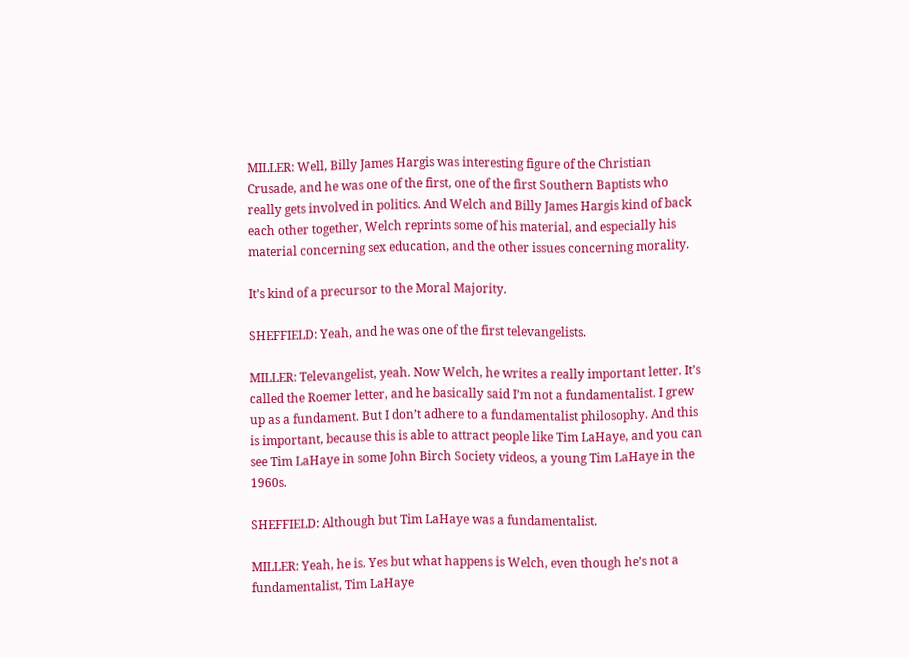MILLER: Well, Billy James Hargis was interesting figure of the Christian Crusade, and he was one of the first, one of the first Southern Baptists who really gets involved in politics. And Welch and Billy James Hargis kind of back each other together, Welch reprints some of his material, and especially his material concerning sex education, and the other issues concerning morality.

It’s kind of a precursor to the Moral Majority.

SHEFFIELD: Yeah, and he was one of the first televangelists.

MILLER: Televangelist, yeah. Now Welch, he writes a really important letter. It’s called the Roemer letter, and he basically said I’m not a fundamentalist. I grew up as a fundament. But I don’t adhere to a fundamentalist philosophy. And this is important, because this is able to attract people like Tim LaHaye, and you can see Tim LaHaye in some John Birch Society videos, a young Tim LaHaye in the 1960s.

SHEFFIELD: Although but Tim LaHaye was a fundamentalist.

MILLER: Yeah, he is. Yes but what happens is Welch, even though he’s not a fundamentalist, Tim LaHaye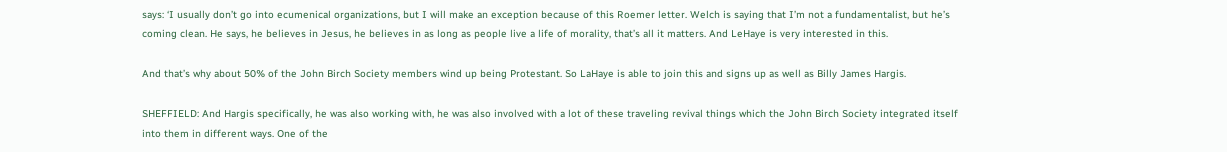says: ‘I usually don’t go into ecumenical organizations, but I will make an exception because of this Roemer letter. Welch is saying that I’m not a fundamentalist, but he’s coming clean. He says, he believes in Jesus, he believes in as long as people live a life of morality, that’s all it matters. And LeHaye is very interested in this.

And that’s why about 50% of the John Birch Society members wind up being Protestant. So LaHaye is able to join this and signs up as well as Billy James Hargis.

SHEFFIELD: And Hargis specifically, he was also working with, he was also involved with a lot of these traveling revival things which the John Birch Society integrated itself into them in different ways. One of the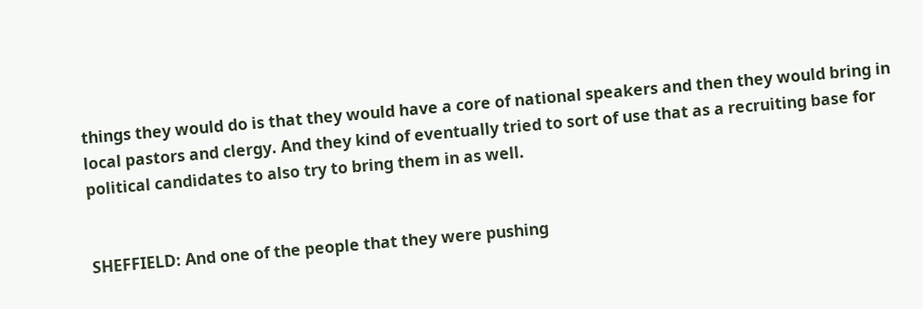things they would do is that they would have a core of national speakers and then they would bring in local pastors and clergy. And they kind of eventually tried to sort of use that as a recruiting base for political candidates to also try to bring them in as well.


SHEFFIELD: And one of the people that they were pushing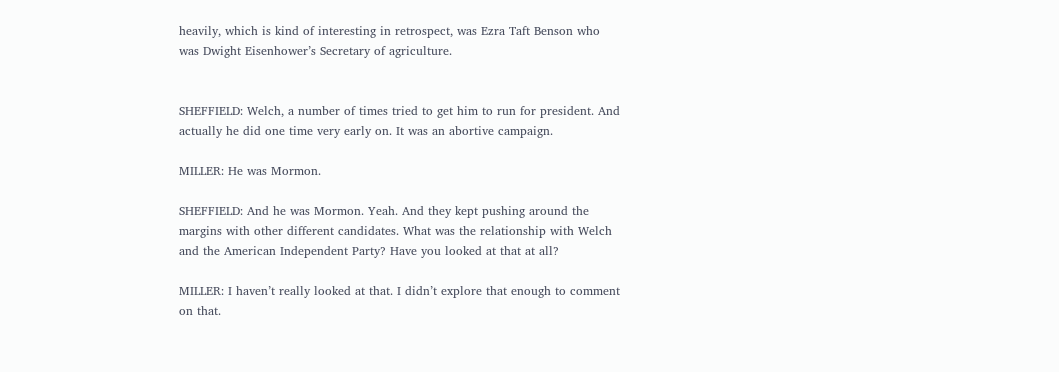heavily, which is kind of interesting in retrospect, was Ezra Taft Benson who was Dwight Eisenhower’s Secretary of agriculture.


SHEFFIELD: Welch, a number of times tried to get him to run for president. And actually he did one time very early on. It was an abortive campaign.

MILLER: He was Mormon.

SHEFFIELD: And he was Mormon. Yeah. And they kept pushing around the margins with other different candidates. What was the relationship with Welch and the American Independent Party? Have you looked at that at all?

MILLER: I haven’t really looked at that. I didn’t explore that enough to comment on that.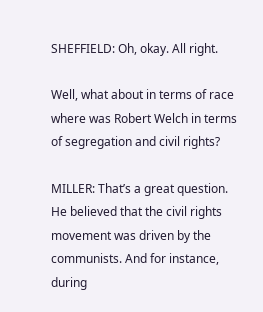SHEFFIELD: Oh, okay. All right.

Well, what about in terms of race where was Robert Welch in terms of segregation and civil rights?

MILLER: That’s a great question. He believed that the civil rights movement was driven by the communists. And for instance, during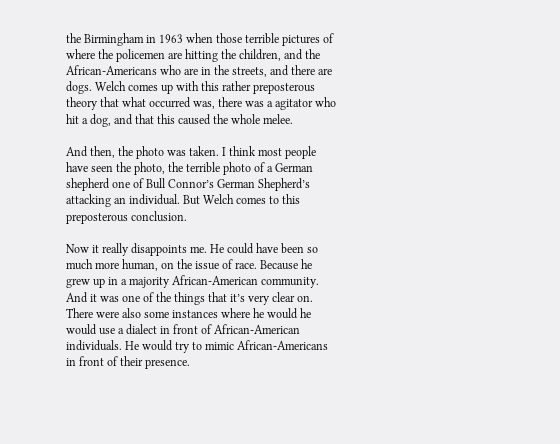the Birmingham in 1963 when those terrible pictures of where the policemen are hitting the children, and the African-Americans who are in the streets, and there are dogs. Welch comes up with this rather preposterous theory that what occurred was, there was a agitator who hit a dog, and that this caused the whole melee.

And then, the photo was taken. I think most people have seen the photo, the terrible photo of a German shepherd one of Bull Connor’s German Shepherd’s attacking an individual. But Welch comes to this preposterous conclusion.

Now it really disappoints me. He could have been so much more human, on the issue of race. Because he grew up in a majority African-American community. And it was one of the things that it’s very clear on. There were also some instances where he would he would use a dialect in front of African-American individuals. He would try to mimic African-Americans in front of their presence.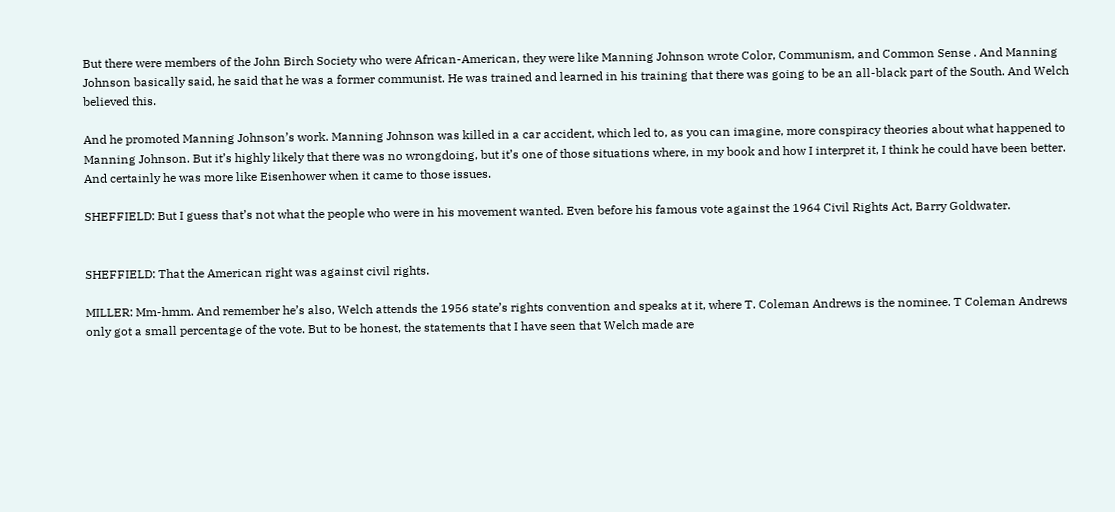But there were members of the John Birch Society who were African-American, they were like Manning Johnson wrote Color, Communism, and Common Sense . And Manning Johnson basically said, he said that he was a former communist. He was trained and learned in his training that there was going to be an all-black part of the South. And Welch believed this.

And he promoted Manning Johnson’s work. Manning Johnson was killed in a car accident, which led to, as you can imagine, more conspiracy theories about what happened to Manning Johnson. But it’s highly likely that there was no wrongdoing, but it’s one of those situations where, in my book and how I interpret it, I think he could have been better. And certainly he was more like Eisenhower when it came to those issues.

SHEFFIELD: But I guess that’s not what the people who were in his movement wanted. Even before his famous vote against the 1964 Civil Rights Act, Barry Goldwater.


SHEFFIELD: That the American right was against civil rights.

MILLER: Mm-hmm. And remember he’s also, Welch attends the 1956 state’s rights convention and speaks at it, where T. Coleman Andrews is the nominee. T Coleman Andrews only got a small percentage of the vote. But to be honest, the statements that I have seen that Welch made are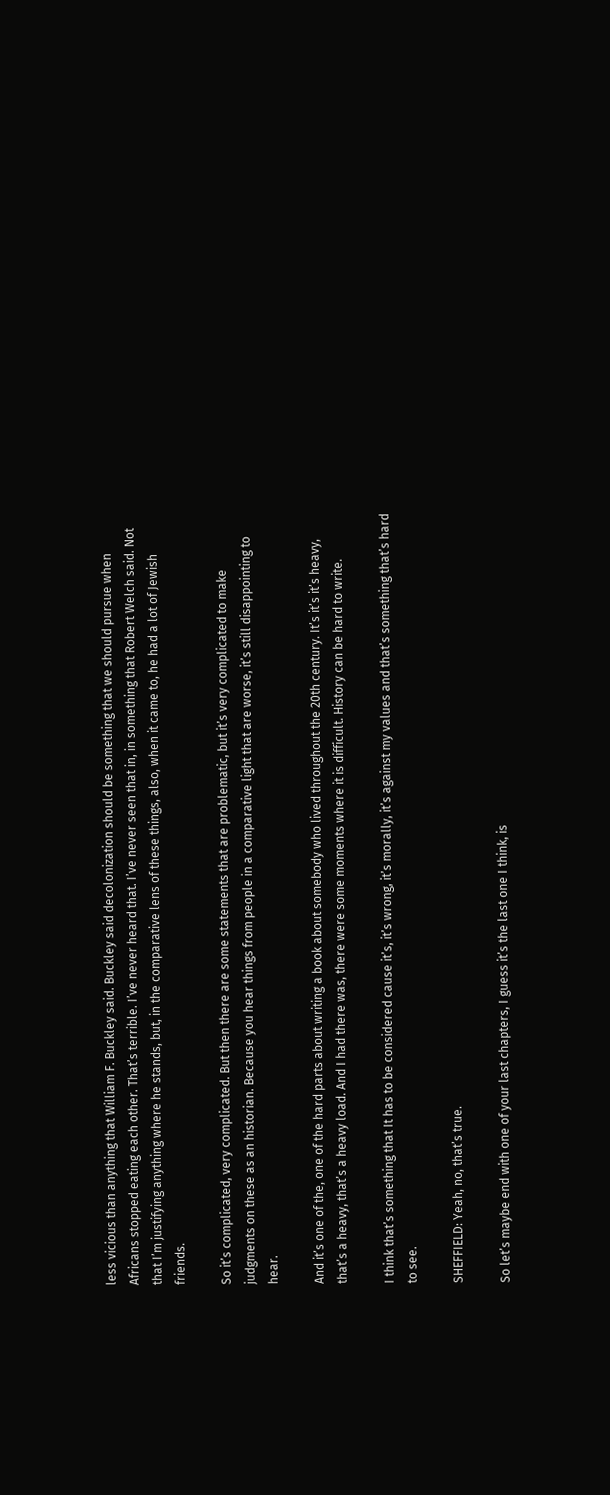less vicious than anything that William F. Buckley said. Buckley said decolonization should be something that we should pursue when Africans stopped eating each other. That’s terrible. I’ve never heard that. I’ve never seen that in, in something that Robert Welch said. Not that I’m justifying anything where he stands, but, in the comparative lens of these things, also, when it came to, he had a lot of Jewish friends.

So it’s complicated, very complicated. But then there are some statements that are problematic, but it’s very complicated to make judgments on these as an historian. Because you hear things from people in a comparative light that are worse, it’s still disappointing to hear.

And it’s one of the, one of the hard parts about writing a book about somebody who lived throughout the 20th century. It’s it’s it’s heavy, that’s a heavy, that’s a heavy load. And I had there was, there were some moments where it is difficult. History can be hard to write.

I think that’s something that It has to be considered cause it’s, it’s wrong, it’s morally, it’s against my values and that’s something that’s hard to see.

SHEFFIELD: Yeah, no, that’s true.

So let’s maybe end with one of your last chapters, I guess it’s the last one I think, is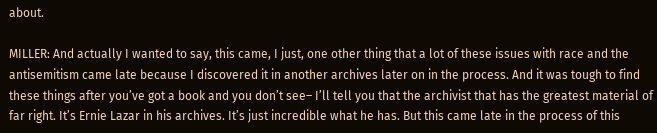about.

MILLER: And actually I wanted to say, this came, I just, one other thing that a lot of these issues with race and the antisemitism came late because I discovered it in another archives later on in the process. And it was tough to find these things after you’ve got a book and you don’t see– I’ll tell you that the archivist that has the greatest material of far right. It’s Ernie Lazar in his archives. It’s just incredible what he has. But this came late in the process of this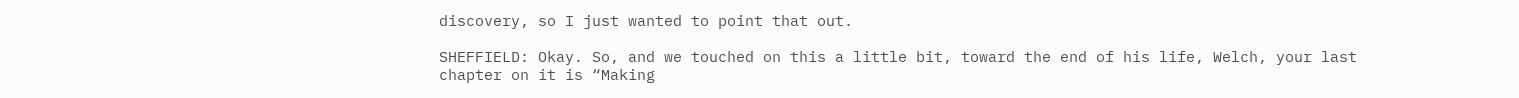discovery, so I just wanted to point that out.

SHEFFIELD: Okay. So, and we touched on this a little bit, toward the end of his life, Welch, your last chapter on it is “Making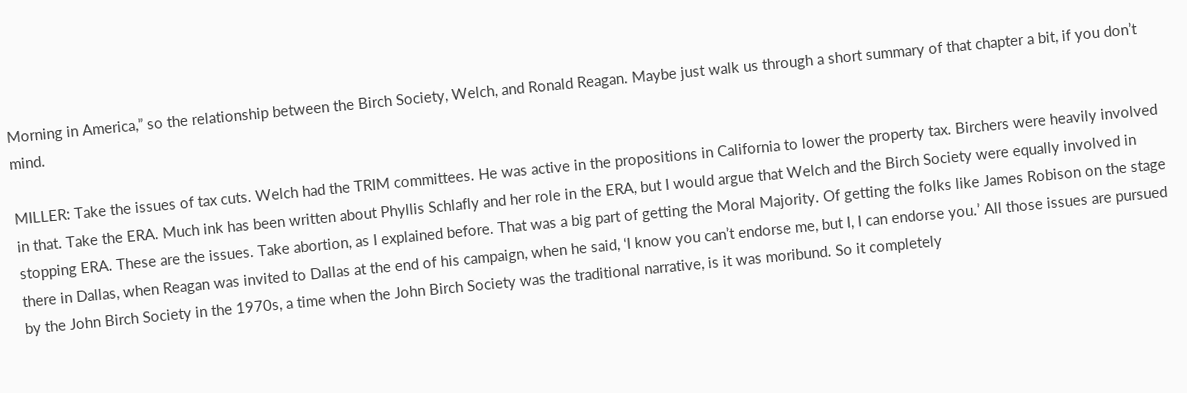Morning in America,” so the relationship between the Birch Society, Welch, and Ronald Reagan. Maybe just walk us through a short summary of that chapter a bit, if you don’t mind.

MILLER: Take the issues of tax cuts. Welch had the TRIM committees. He was active in the propositions in California to lower the property tax. Birchers were heavily involved in that. Take the ERA. Much ink has been written about Phyllis Schlafly and her role in the ERA, but I would argue that Welch and the Birch Society were equally involved in stopping ERA. These are the issues. Take abortion, as I explained before. That was a big part of getting the Moral Majority. Of getting the folks like James Robison on the stage there in Dallas, when Reagan was invited to Dallas at the end of his campaign, when he said, ‘I know you can’t endorse me, but I, I can endorse you.’ All those issues are pursued by the John Birch Society in the 1970s, a time when the John Birch Society was the traditional narrative, is it was moribund. So it completely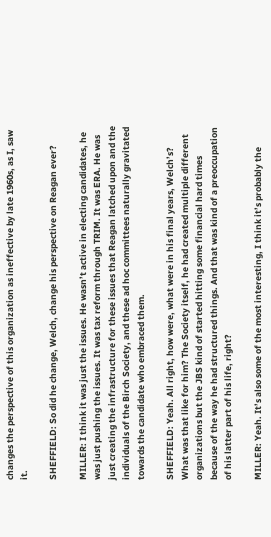changes the perspective of this organization as ineffective by late 1960s, as I, saw it.

SHEFFIELD: So did he change, Welch, change his perspective on Reagan ever?

MILLER: I think it was just the issues. He wasn’t active in electing candidates, he was just pushing the issues. It was tax reform through TRIM. It was ERA. He was just creating the infrastructure for these issues that Reagan latched upon and the individuals of the Birch Society, and these ad hoc committees naturally gravitated towards the candidate who embraced them.

SHEFFIELD: Yeah. All right, how were, what were in his final years, Welch’s? What was that like for him? The Society itself, he had created multiple different organizations but the JBS kind of started hitting some financial hard times because of the way he had structured things. And that was kind of a preoccupation of his latter part of his life, right?

MILLER: Yeah. It’s also some of the most interesting, I think it’s probably the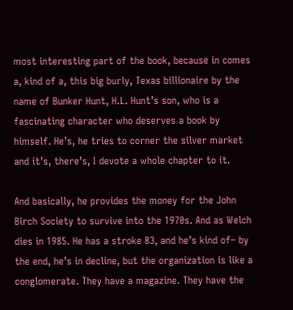most interesting part of the book, because in comes a, kind of a, this big burly, Texas billionaire by the name of Bunker Hunt, H.L. Hunt’s son, who is a fascinating character who deserves a book by himself. He’s, he tries to corner the silver market and it’s, there’s, I devote a whole chapter to it.

And basically, he provides the money for the John Birch Society to survive into the 1970s. And as Welch dies in 1985. He has a stroke 83, and he’s kind of– by the end, he’s in decline, but the organization is like a conglomerate. They have a magazine. They have the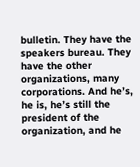bulletin. They have the speakers bureau. They have the other organizations, many corporations. And he’s, he is, he’s still the president of the organization, and he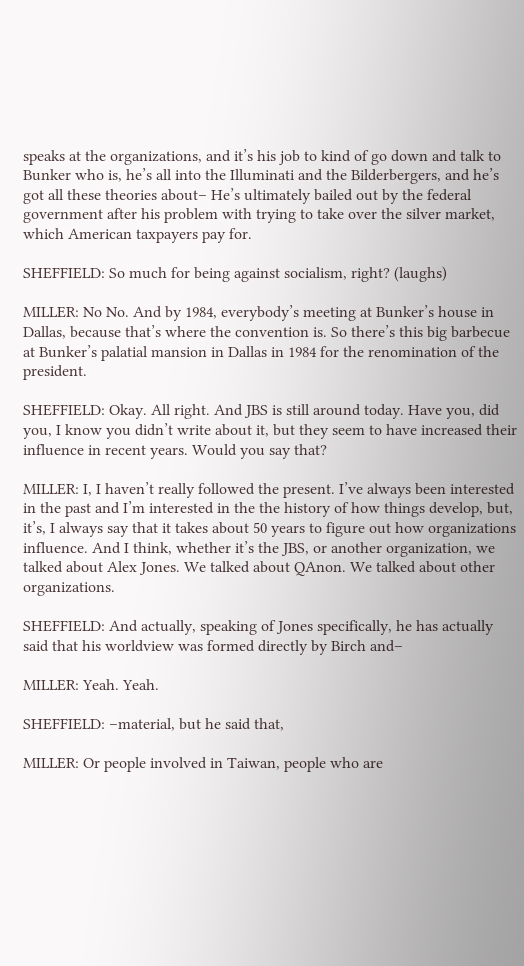speaks at the organizations, and it’s his job to kind of go down and talk to Bunker who is, he’s all into the Illuminati and the Bilderbergers, and he’s got all these theories about– He’s ultimately bailed out by the federal government after his problem with trying to take over the silver market, which American taxpayers pay for.

SHEFFIELD: So much for being against socialism, right? (laughs)

MILLER: No No. And by 1984, everybody’s meeting at Bunker’s house in Dallas, because that’s where the convention is. So there’s this big barbecue at Bunker’s palatial mansion in Dallas in 1984 for the renomination of the president.

SHEFFIELD: Okay. All right. And JBS is still around today. Have you, did you, I know you didn’t write about it, but they seem to have increased their influence in recent years. Would you say that?

MILLER: I, I haven’t really followed the present. I’ve always been interested in the past and I’m interested in the the history of how things develop, but, it’s, I always say that it takes about 50 years to figure out how organizations influence. And I think, whether it’s the JBS, or another organization, we talked about Alex Jones. We talked about QAnon. We talked about other organizations.

SHEFFIELD: And actually, speaking of Jones specifically, he has actually said that his worldview was formed directly by Birch and–

MILLER: Yeah. Yeah.

SHEFFIELD: –material, but he said that,

MILLER: Or people involved in Taiwan, people who are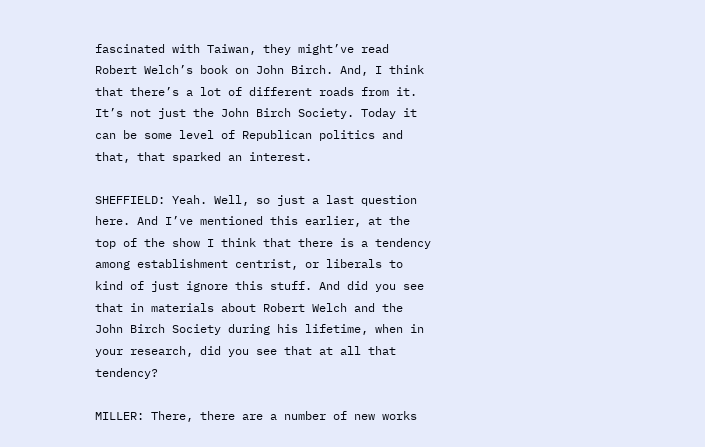fascinated with Taiwan, they might’ve read Robert Welch’s book on John Birch. And, I think that there’s a lot of different roads from it. It’s not just the John Birch Society. Today it can be some level of Republican politics and that, that sparked an interest.

SHEFFIELD: Yeah. Well, so just a last question here. And I’ve mentioned this earlier, at the top of the show I think that there is a tendency among establishment centrist, or liberals to kind of just ignore this stuff. And did you see that in materials about Robert Welch and the John Birch Society during his lifetime, when in your research, did you see that at all that tendency?

MILLER: There, there are a number of new works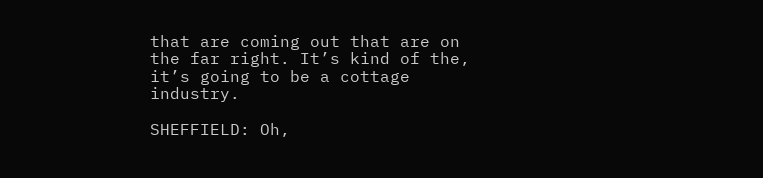that are coming out that are on the far right. It’s kind of the, it’s going to be a cottage industry.

SHEFFIELD: Oh,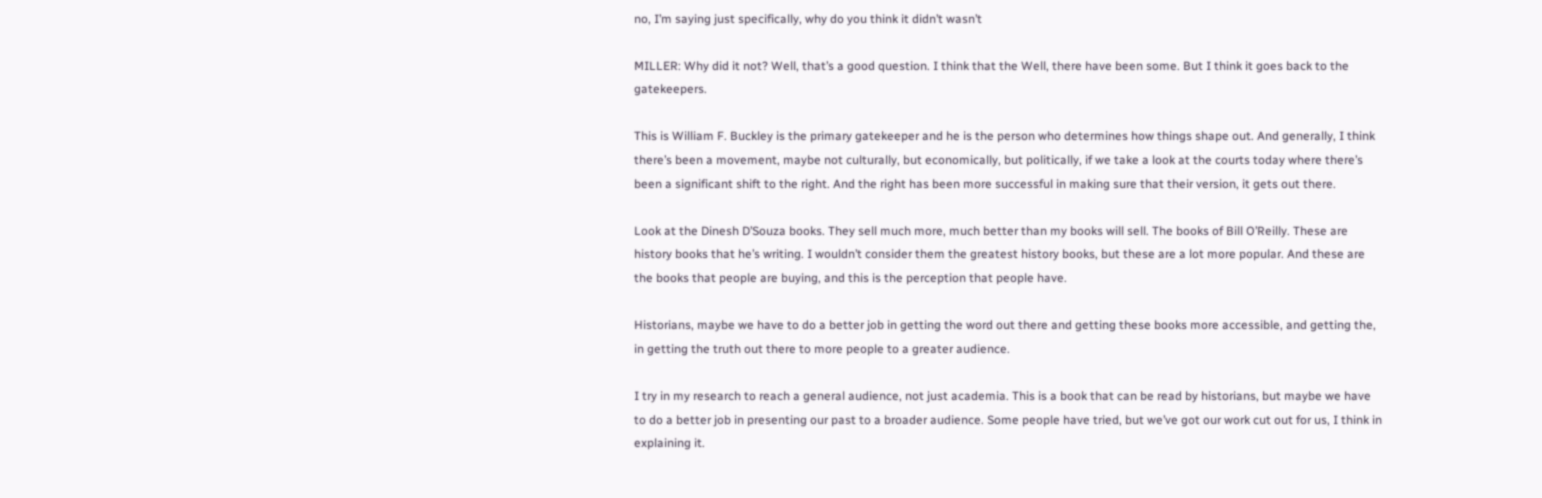no, I’m saying just specifically, why do you think it didn’t wasn’t

MILLER: Why did it not? Well, that’s a good question. I think that the Well, there have been some. But I think it goes back to the gatekeepers.

This is William F. Buckley is the primary gatekeeper and he is the person who determines how things shape out. And generally, I think there’s been a movement, maybe not culturally, but economically, but politically, if we take a look at the courts today where there’s been a significant shift to the right. And the right has been more successful in making sure that their version, it gets out there.

Look at the Dinesh D’Souza books. They sell much more, much better than my books will sell. The books of Bill O’Reilly. These are history books that he’s writing. I wouldn’t consider them the greatest history books, but these are a lot more popular. And these are the books that people are buying, and this is the perception that people have.

Historians, maybe we have to do a better job in getting the word out there and getting these books more accessible, and getting the, in getting the truth out there to more people to a greater audience.

I try in my research to reach a general audience, not just academia. This is a book that can be read by historians, but maybe we have to do a better job in presenting our past to a broader audience. Some people have tried, but we’ve got our work cut out for us, I think in explaining it.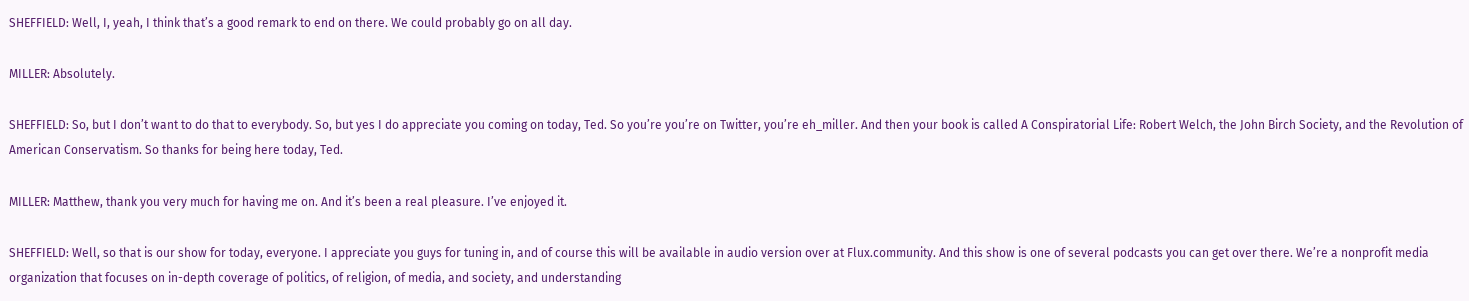SHEFFIELD: Well, I, yeah, I think that’s a good remark to end on there. We could probably go on all day.

MILLER: Absolutely.

SHEFFIELD: So, but I don’t want to do that to everybody. So, but yes I do appreciate you coming on today, Ted. So you’re you’re on Twitter, you’re eh_miller. And then your book is called A Conspiratorial Life: Robert Welch, the John Birch Society, and the Revolution of American Conservatism. So thanks for being here today, Ted.

MILLER: Matthew, thank you very much for having me on. And it’s been a real pleasure. I’ve enjoyed it.

SHEFFIELD: Well, so that is our show for today, everyone. I appreciate you guys for tuning in, and of course this will be available in audio version over at Flux.community. And this show is one of several podcasts you can get over there. We’re a nonprofit media organization that focuses on in-depth coverage of politics, of religion, of media, and society, and understanding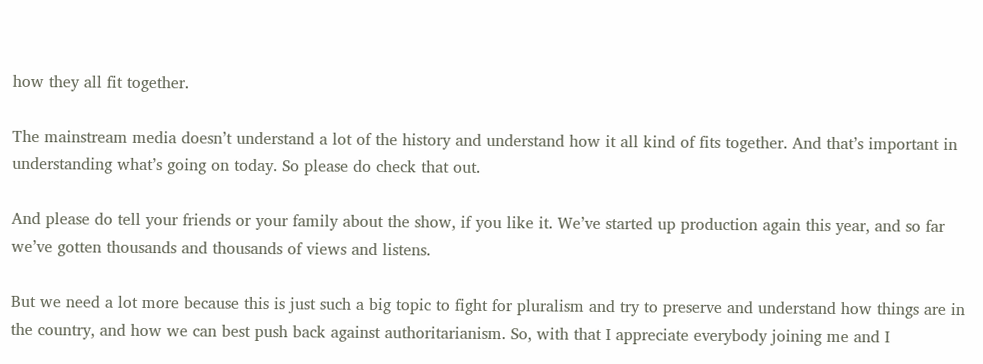how they all fit together.

The mainstream media doesn’t understand a lot of the history and understand how it all kind of fits together. And that’s important in understanding what’s going on today. So please do check that out.

And please do tell your friends or your family about the show, if you like it. We’ve started up production again this year, and so far we’ve gotten thousands and thousands of views and listens.

But we need a lot more because this is just such a big topic to fight for pluralism and try to preserve and understand how things are in the country, and how we can best push back against authoritarianism. So, with that I appreciate everybody joining me and I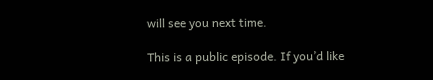will see you next time.

This is a public episode. If you’d like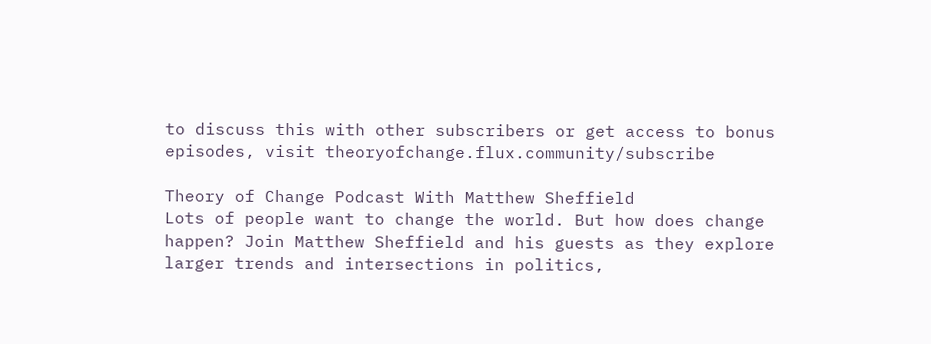to discuss this with other subscribers or get access to bonus episodes, visit theoryofchange.flux.community/subscribe

Theory of Change Podcast With Matthew Sheffield
Lots of people want to change the world. But how does change happen? Join Matthew Sheffield and his guests as they explore larger trends and intersections in politics,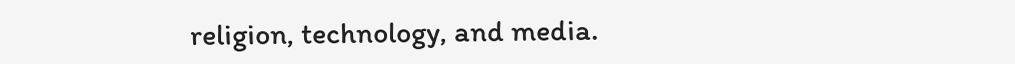religion, technology, and media.